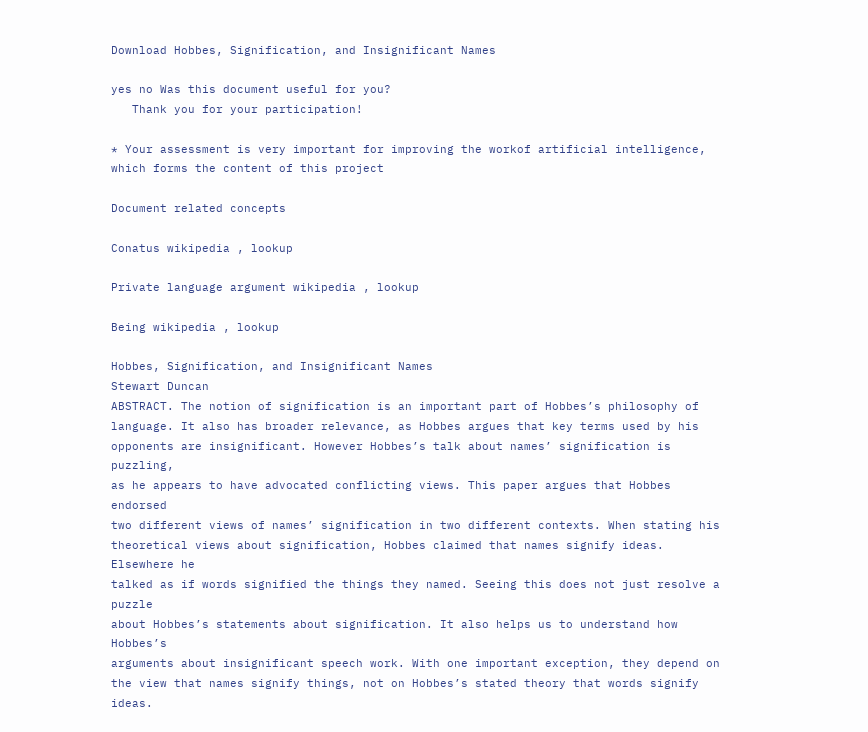Download Hobbes, Signification, and Insignificant Names

yes no Was this document useful for you?
   Thank you for your participation!

* Your assessment is very important for improving the workof artificial intelligence, which forms the content of this project

Document related concepts

Conatus wikipedia , lookup

Private language argument wikipedia , lookup

Being wikipedia , lookup

Hobbes, Signification, and Insignificant Names
Stewart Duncan
ABSTRACT. The notion of signification is an important part of Hobbes’s philosophy of
language. It also has broader relevance, as Hobbes argues that key terms used by his
opponents are insignificant. However Hobbes’s talk about names’ signification is puzzling,
as he appears to have advocated conflicting views. This paper argues that Hobbes endorsed
two different views of names’ signification in two different contexts. When stating his
theoretical views about signification, Hobbes claimed that names signify ideas. Elsewhere he
talked as if words signified the things they named. Seeing this does not just resolve a puzzle
about Hobbes’s statements about signification. It also helps us to understand how Hobbes’s
arguments about insignificant speech work. With one important exception, they depend on
the view that names signify things, not on Hobbes’s stated theory that words signify ideas.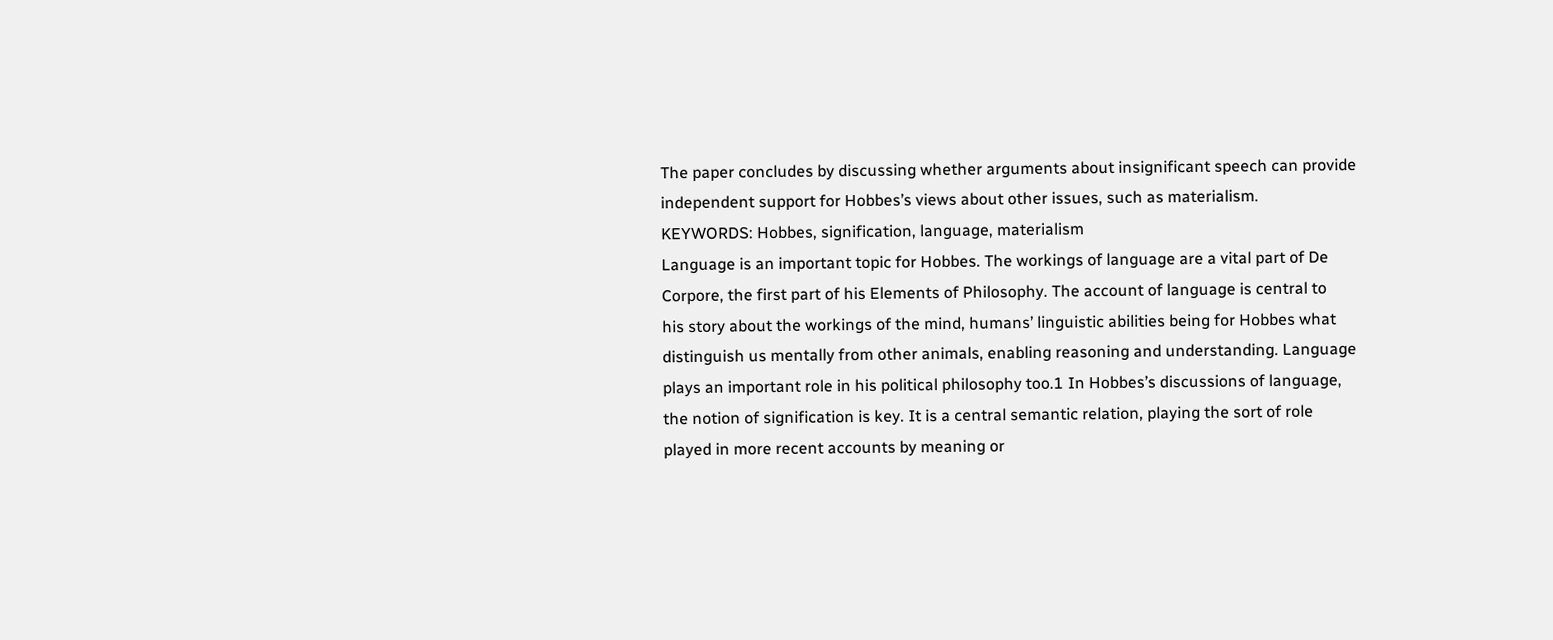The paper concludes by discussing whether arguments about insignificant speech can provide
independent support for Hobbes’s views about other issues, such as materialism.
KEYWORDS: Hobbes, signification, language, materialism
Language is an important topic for Hobbes. The workings of language are a vital part of De
Corpore, the first part of his Elements of Philosophy. The account of language is central to
his story about the workings of the mind, humans’ linguistic abilities being for Hobbes what
distinguish us mentally from other animals, enabling reasoning and understanding. Language
plays an important role in his political philosophy too.1 In Hobbes’s discussions of language,
the notion of signification is key. It is a central semantic relation, playing the sort of role
played in more recent accounts by meaning or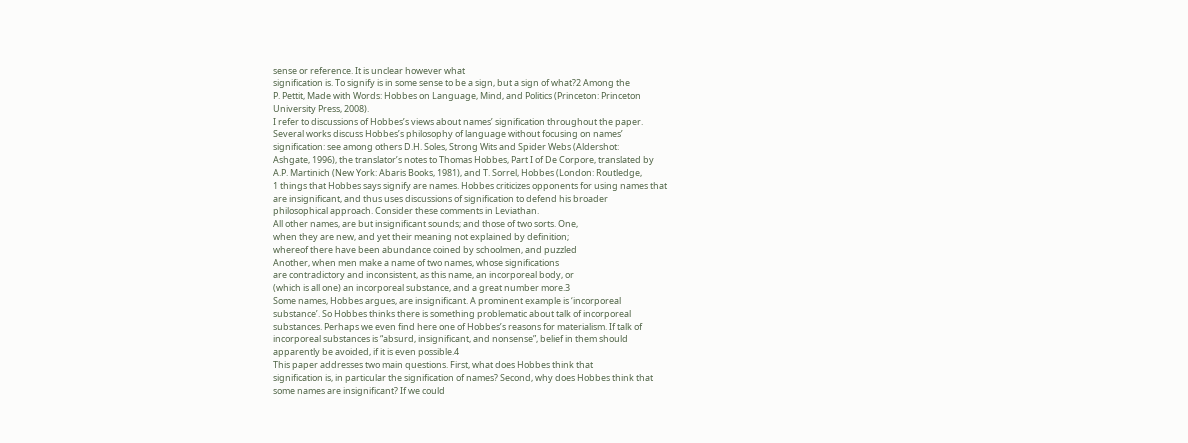sense or reference. It is unclear however what
signification is. To signify is in some sense to be a sign, but a sign of what?2 Among the
P. Pettit, Made with Words: Hobbes on Language, Mind, and Politics (Princeton: Princeton
University Press, 2008).
I refer to discussions of Hobbes’s views about names’ signification throughout the paper.
Several works discuss Hobbes’s philosophy of language without focusing on names’
signification: see among others D.H. Soles, Strong Wits and Spider Webs (Aldershot:
Ashgate, 1996), the translator’s notes to Thomas Hobbes, Part I of De Corpore, translated by
A.P. Martinich (New York: Abaris Books, 1981), and T. Sorrel, Hobbes (London: Routledge,
1 things that Hobbes says signify are names. Hobbes criticizes opponents for using names that
are insignificant, and thus uses discussions of signification to defend his broader
philosophical approach. Consider these comments in Leviathan.
All other names, are but insignificant sounds; and those of two sorts. One,
when they are new, and yet their meaning not explained by definition;
whereof there have been abundance coined by schoolmen, and puzzled
Another, when men make a name of two names, whose significations
are contradictory and inconsistent, as this name, an incorporeal body, or
(which is all one) an incorporeal substance, and a great number more.3
Some names, Hobbes argues, are insignificant. A prominent example is ‘incorporeal
substance’. So Hobbes thinks there is something problematic about talk of incorporeal
substances. Perhaps we even find here one of Hobbes’s reasons for materialism. If talk of
incorporeal substances is “absurd, insignificant, and nonsense”, belief in them should
apparently be avoided, if it is even possible.4
This paper addresses two main questions. First, what does Hobbes think that
signification is, in particular the signification of names? Second, why does Hobbes think that
some names are insignificant? If we could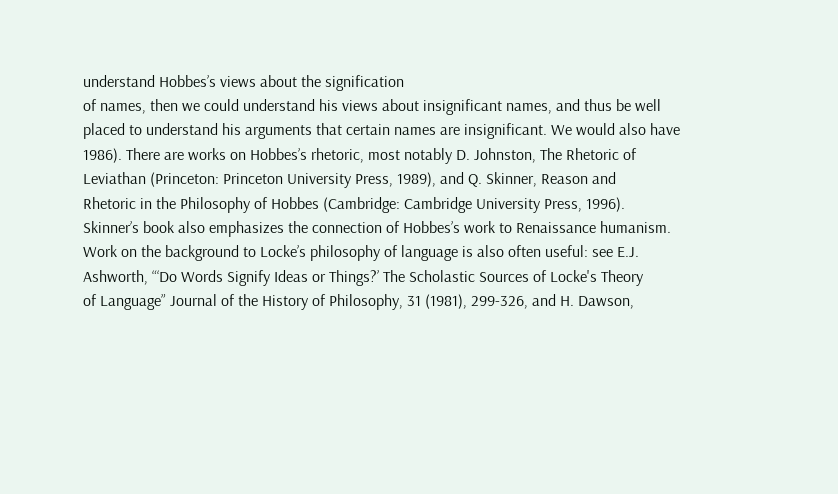understand Hobbes’s views about the signification
of names, then we could understand his views about insignificant names, and thus be well
placed to understand his arguments that certain names are insignificant. We would also have
1986). There are works on Hobbes’s rhetoric, most notably D. Johnston, The Rhetoric of
Leviathan (Princeton: Princeton University Press, 1989), and Q. Skinner, Reason and
Rhetoric in the Philosophy of Hobbes (Cambridge: Cambridge University Press, 1996).
Skinner’s book also emphasizes the connection of Hobbes’s work to Renaissance humanism.
Work on the background to Locke’s philosophy of language is also often useful: see E.J.
Ashworth, “‘Do Words Signify Ideas or Things?’ The Scholastic Sources of Locke's Theory
of Language” Journal of the History of Philosophy, 31 (1981), 299-326, and H. Dawson,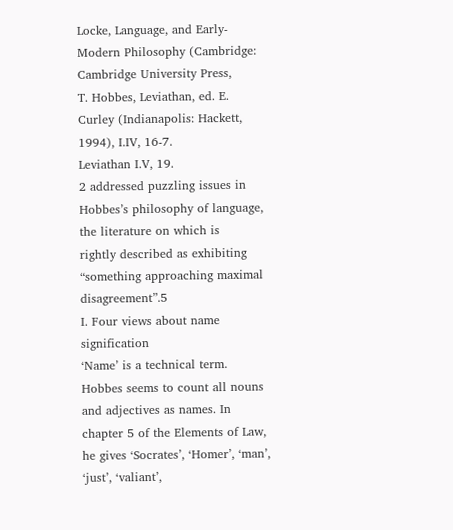Locke, Language, and Early-Modern Philosophy (Cambridge: Cambridge University Press,
T. Hobbes, Leviathan, ed. E. Curley (Indianapolis: Hackett, 1994), I.IV, 16-7.
Leviathan I.V, 19.
2 addressed puzzling issues in Hobbes’s philosophy of language, the literature on which is
rightly described as exhibiting “something approaching maximal disagreement”.5
I. Four views about name signification
‘Name’ is a technical term. Hobbes seems to count all nouns and adjectives as names. In
chapter 5 of the Elements of Law, he gives ‘Socrates’, ‘Homer’, ‘man’, ‘just’, ‘valiant’,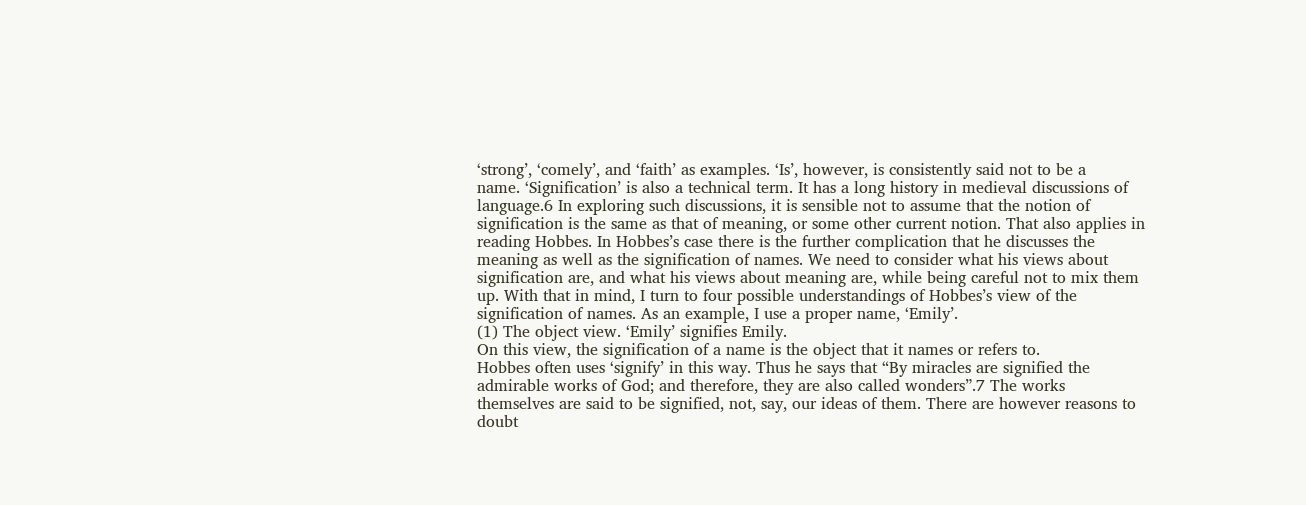‘strong’, ‘comely’, and ‘faith’ as examples. ‘Is’, however, is consistently said not to be a
name. ‘Signification’ is also a technical term. It has a long history in medieval discussions of
language.6 In exploring such discussions, it is sensible not to assume that the notion of
signification is the same as that of meaning, or some other current notion. That also applies in
reading Hobbes. In Hobbes’s case there is the further complication that he discusses the
meaning as well as the signification of names. We need to consider what his views about
signification are, and what his views about meaning are, while being careful not to mix them
up. With that in mind, I turn to four possible understandings of Hobbes’s view of the
signification of names. As an example, I use a proper name, ‘Emily’.
(1) The object view. ‘Emily’ signifies Emily.
On this view, the signification of a name is the object that it names or refers to.
Hobbes often uses ‘signify’ in this way. Thus he says that “By miracles are signified the
admirable works of God; and therefore, they are also called wonders”.7 The works
themselves are said to be signified, not, say, our ideas of them. There are however reasons to
doubt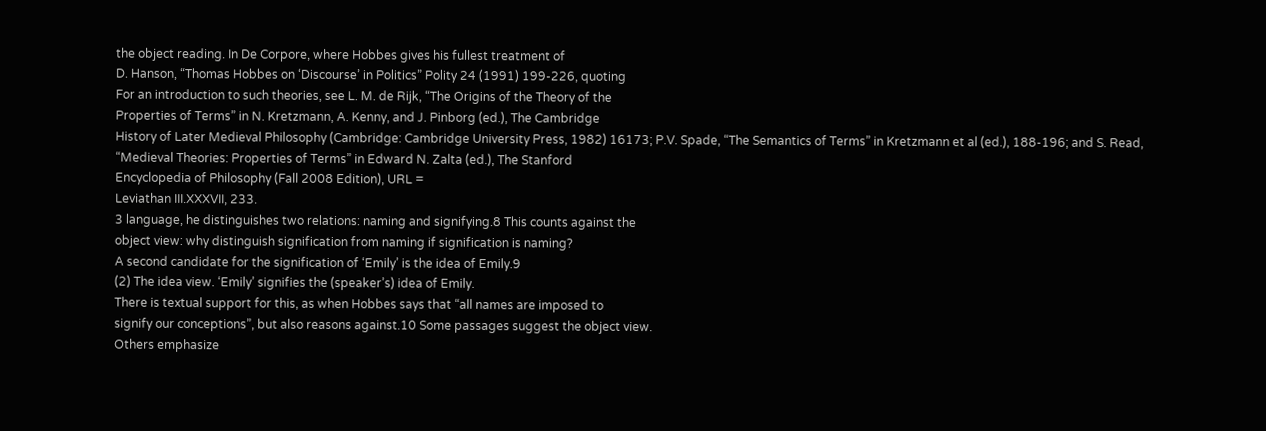the object reading. In De Corpore, where Hobbes gives his fullest treatment of
D. Hanson, “Thomas Hobbes on ‘Discourse’ in Politics” Polity 24 (1991) 199-226, quoting
For an introduction to such theories, see L. M. de Rijk, “The Origins of the Theory of the
Properties of Terms” in N. Kretzmann, A. Kenny, and J. Pinborg (ed.), The Cambridge
History of Later Medieval Philosophy (Cambridge: Cambridge University Press, 1982) 16173; P.V. Spade, “The Semantics of Terms” in Kretzmann et al (ed.), 188-196; and S. Read,
“Medieval Theories: Properties of Terms” in Edward N. Zalta (ed.), The Stanford
Encyclopedia of Philosophy (Fall 2008 Edition), URL =
Leviathan III.XXXVII, 233.
3 language, he distinguishes two relations: naming and signifying.8 This counts against the
object view: why distinguish signification from naming if signification is naming?
A second candidate for the signification of ‘Emily’ is the idea of Emily.9
(2) The idea view. ‘Emily’ signifies the (speaker’s) idea of Emily.
There is textual support for this, as when Hobbes says that “all names are imposed to
signify our conceptions”, but also reasons against.10 Some passages suggest the object view.
Others emphasize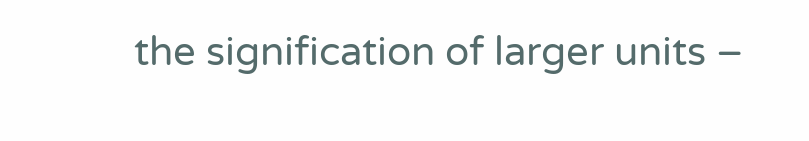the signification of larger units –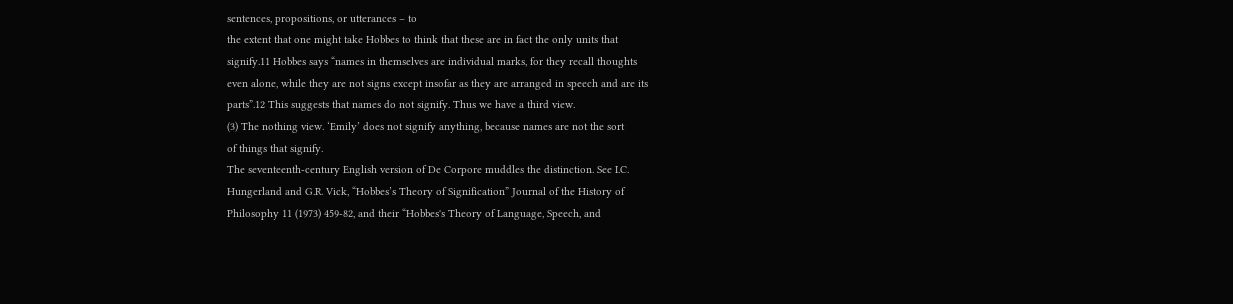sentences, propositions, or utterances – to
the extent that one might take Hobbes to think that these are in fact the only units that
signify.11 Hobbes says “names in themselves are individual marks, for they recall thoughts
even alone, while they are not signs except insofar as they are arranged in speech and are its
parts”.12 This suggests that names do not signify. Thus we have a third view.
(3) The nothing view. ‘Emily’ does not signify anything, because names are not the sort
of things that signify.
The seventeenth-century English version of De Corpore muddles the distinction. See I.C.
Hungerland and G.R. Vick, “Hobbes’s Theory of Signification” Journal of the History of
Philosophy 11 (1973) 459-82, and their “Hobbes's Theory of Language, Speech, and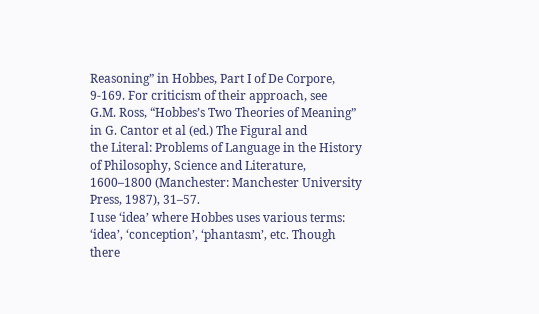Reasoning” in Hobbes, Part I of De Corpore, 9-169. For criticism of their approach, see
G.M. Ross, “Hobbes’s Two Theories of Meaning” in G. Cantor et al (ed.) The Figural and
the Literal: Problems of Language in the History of Philosophy, Science and Literature,
1600–1800 (Manchester: Manchester University Press, 1987), 31–57.
I use ‘idea’ where Hobbes uses various terms: ‘idea’, ‘conception’, ‘phantasm’, etc. Though
there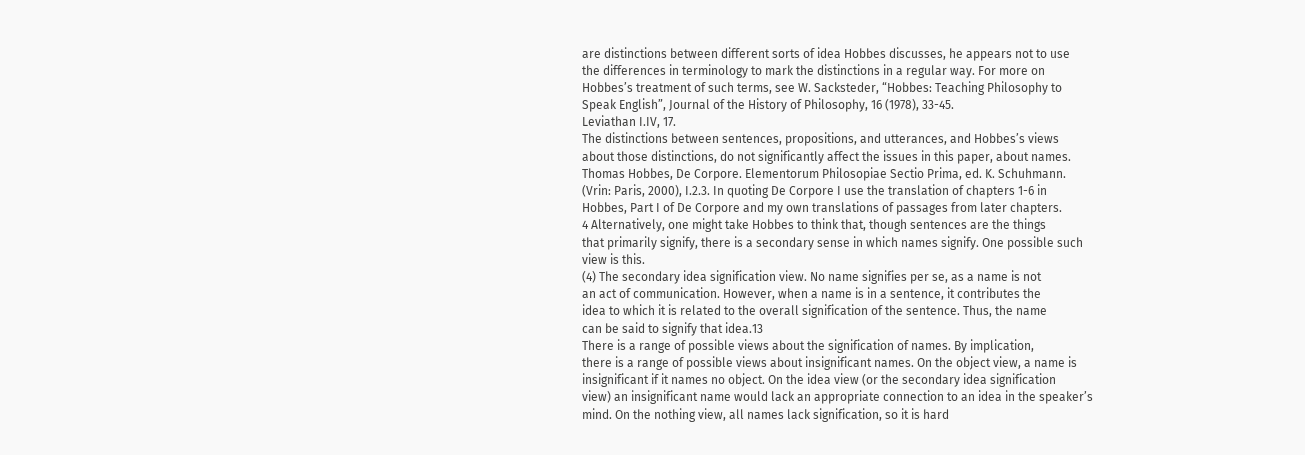are distinctions between different sorts of idea Hobbes discusses, he appears not to use
the differences in terminology to mark the distinctions in a regular way. For more on
Hobbes’s treatment of such terms, see W. Sacksteder, “Hobbes: Teaching Philosophy to
Speak English”, Journal of the History of Philosophy, 16 (1978), 33-45.
Leviathan I.IV, 17.
The distinctions between sentences, propositions, and utterances, and Hobbes’s views
about those distinctions, do not significantly affect the issues in this paper, about names.
Thomas Hobbes, De Corpore. Elementorum Philosopiae Sectio Prima, ed. K. Schuhmann.
(Vrin: Paris, 2000), I.2.3. In quoting De Corpore I use the translation of chapters 1-6 in
Hobbes, Part I of De Corpore and my own translations of passages from later chapters.
4 Alternatively, one might take Hobbes to think that, though sentences are the things
that primarily signify, there is a secondary sense in which names signify. One possible such
view is this.
(4) The secondary idea signification view. No name signifies per se, as a name is not
an act of communication. However, when a name is in a sentence, it contributes the
idea to which it is related to the overall signification of the sentence. Thus, the name
can be said to signify that idea.13
There is a range of possible views about the signification of names. By implication,
there is a range of possible views about insignificant names. On the object view, a name is
insignificant if it names no object. On the idea view (or the secondary idea signification
view) an insignificant name would lack an appropriate connection to an idea in the speaker’s
mind. On the nothing view, all names lack signification, so it is hard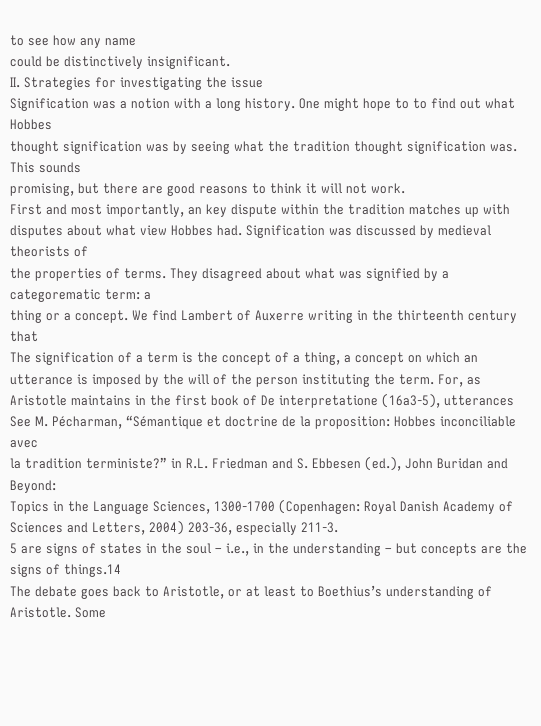to see how any name
could be distinctively insignificant.
II. Strategies for investigating the issue
Signification was a notion with a long history. One might hope to to find out what Hobbes
thought signification was by seeing what the tradition thought signification was. This sounds
promising, but there are good reasons to think it will not work.
First and most importantly, an key dispute within the tradition matches up with
disputes about what view Hobbes had. Signification was discussed by medieval theorists of
the properties of terms. They disagreed about what was signified by a categorematic term: a
thing or a concept. We find Lambert of Auxerre writing in the thirteenth century that
The signification of a term is the concept of a thing, a concept on which an
utterance is imposed by the will of the person instituting the term. For, as
Aristotle maintains in the first book of De interpretatione (16a3-5), utterances
See M. Pécharman, “Sémantique et doctrine de la proposition: Hobbes inconciliable avec
la tradition terministe?” in R.L. Friedman and S. Ebbesen (ed.), John Buridan and Beyond:
Topics in the Language Sciences, 1300-1700 (Copenhagen: Royal Danish Academy of
Sciences and Letters, 2004) 203-36, especially 211-3.
5 are signs of states in the soul – i.e., in the understanding – but concepts are the
signs of things.14
The debate goes back to Aristotle, or at least to Boethius’s understanding of Aristotle. Some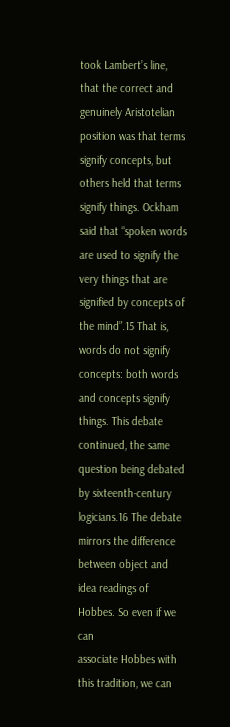took Lambert’s line, that the correct and genuinely Aristotelian position was that terms
signify concepts, but others held that terms signify things. Ockham said that “spoken words
are used to signify the very things that are signified by concepts of the mind”.15 That is,
words do not signify concepts: both words and concepts signify things. This debate
continued, the same question being debated by sixteenth-century logicians.16 The debate
mirrors the difference between object and idea readings of Hobbes. So even if we can
associate Hobbes with this tradition, we can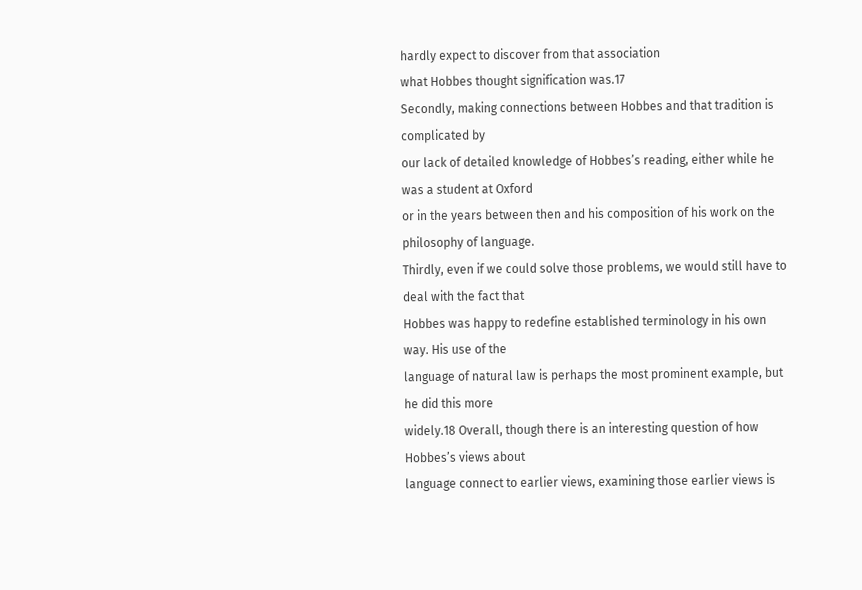hardly expect to discover from that association
what Hobbes thought signification was.17
Secondly, making connections between Hobbes and that tradition is complicated by
our lack of detailed knowledge of Hobbes’s reading, either while he was a student at Oxford
or in the years between then and his composition of his work on the philosophy of language.
Thirdly, even if we could solve those problems, we would still have to deal with the fact that
Hobbes was happy to redefine established terminology in his own way. His use of the
language of natural law is perhaps the most prominent example, but he did this more
widely.18 Overall, though there is an interesting question of how Hobbes’s views about
language connect to earlier views, examining those earlier views is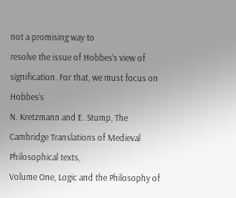not a promising way to
resolve the issue of Hobbes’s view of signification. For that, we must focus on Hobbes’s
N. Kretzmann and E. Stump, The Cambridge Translations of Medieval Philosophical texts,
Volume One, Logic and the Philosophy of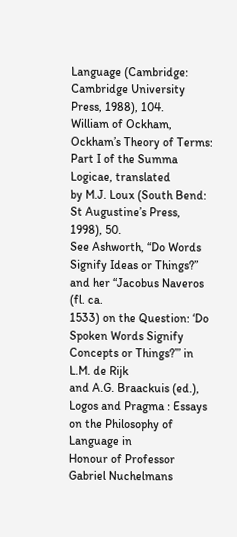Language (Cambridge: Cambridge University
Press, 1988), 104.
William of Ockham, Ockham’s Theory of Terms: Part I of the Summa Logicae, translated
by M.J. Loux (South Bend: St Augustine’s Press, 1998), 50.
See Ashworth, “Do Words Signify Ideas or Things?” and her “Jacobus Naveros (fl. ca.
1533) on the Question: ‘Do Spoken Words Signify Concepts or Things?’” in L.M. de Rijk
and A.G. Braackuis (ed.), Logos and Pragma : Essays on the Philosophy of Language in
Honour of Professor Gabriel Nuchelmans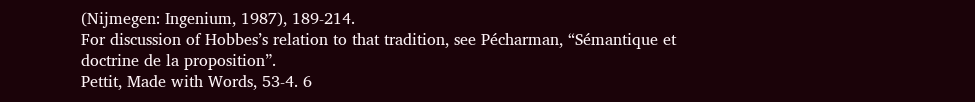(Nijmegen: Ingenium, 1987), 189-214.
For discussion of Hobbes’s relation to that tradition, see Pécharman, “Sémantique et
doctrine de la proposition”.
Pettit, Made with Words, 53-4. 6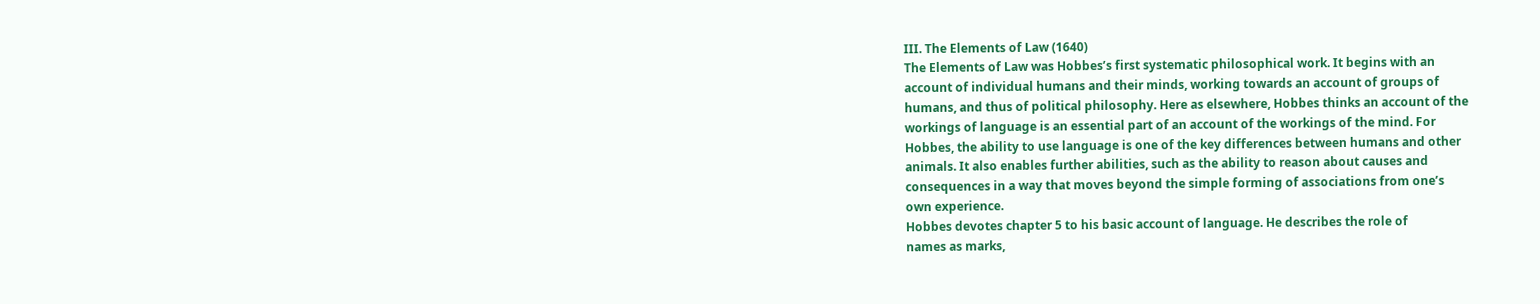III. The Elements of Law (1640)
The Elements of Law was Hobbes’s first systematic philosophical work. It begins with an
account of individual humans and their minds, working towards an account of groups of
humans, and thus of political philosophy. Here as elsewhere, Hobbes thinks an account of the
workings of language is an essential part of an account of the workings of the mind. For
Hobbes, the ability to use language is one of the key differences between humans and other
animals. It also enables further abilities, such as the ability to reason about causes and
consequences in a way that moves beyond the simple forming of associations from one’s
own experience.
Hobbes devotes chapter 5 to his basic account of language. He describes the role of
names as marks,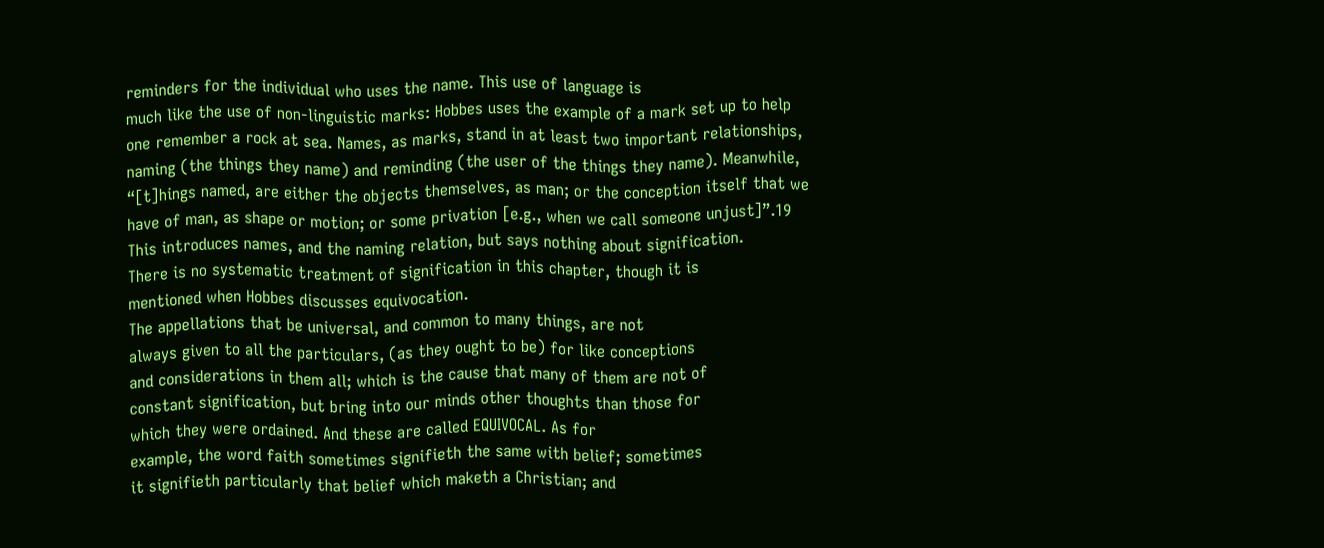reminders for the individual who uses the name. This use of language is
much like the use of non-linguistic marks: Hobbes uses the example of a mark set up to help
one remember a rock at sea. Names, as marks, stand in at least two important relationships,
naming (the things they name) and reminding (the user of the things they name). Meanwhile,
“[t]hings named, are either the objects themselves, as man; or the conception itself that we
have of man, as shape or motion; or some privation [e.g., when we call someone unjust]”.19
This introduces names, and the naming relation, but says nothing about signification.
There is no systematic treatment of signification in this chapter, though it is
mentioned when Hobbes discusses equivocation.
The appellations that be universal, and common to many things, are not
always given to all the particulars, (as they ought to be) for like conceptions
and considerations in them all; which is the cause that many of them are not of
constant signification, but bring into our minds other thoughts than those for
which they were ordained. And these are called EQUIVOCAL. As for
example, the word faith sometimes signifieth the same with belief; sometimes
it signifieth particularly that belief which maketh a Christian; and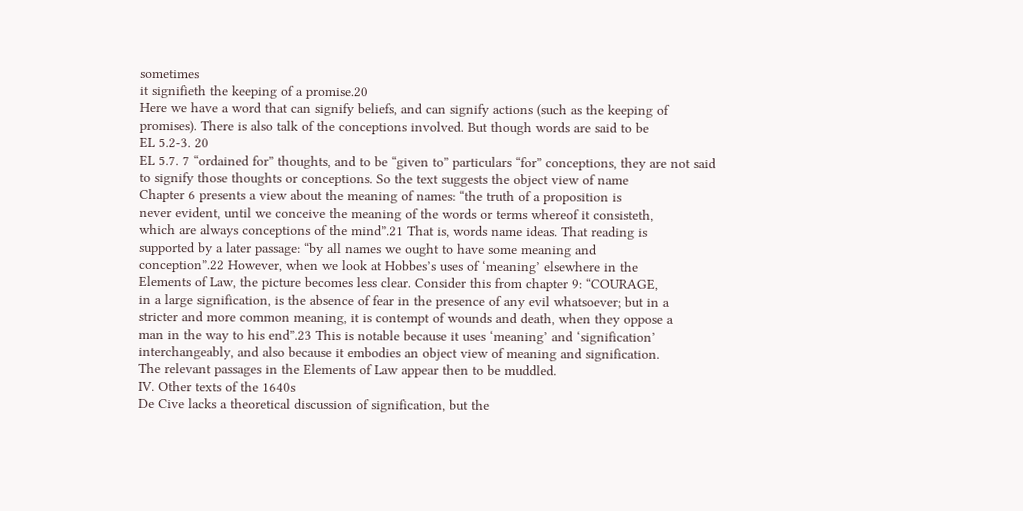sometimes
it signifieth the keeping of a promise.20
Here we have a word that can signify beliefs, and can signify actions (such as the keeping of
promises). There is also talk of the conceptions involved. But though words are said to be
EL 5.2-3. 20
EL 5.7. 7 “ordained for” thoughts, and to be “given to” particulars “for” conceptions, they are not said
to signify those thoughts or conceptions. So the text suggests the object view of name
Chapter 6 presents a view about the meaning of names: “the truth of a proposition is
never evident, until we conceive the meaning of the words or terms whereof it consisteth,
which are always conceptions of the mind”.21 That is, words name ideas. That reading is
supported by a later passage: “by all names we ought to have some meaning and
conception”.22 However, when we look at Hobbes’s uses of ‘meaning’ elsewhere in the
Elements of Law, the picture becomes less clear. Consider this from chapter 9: “COURAGE,
in a large signification, is the absence of fear in the presence of any evil whatsoever; but in a
stricter and more common meaning, it is contempt of wounds and death, when they oppose a
man in the way to his end”.23 This is notable because it uses ‘meaning’ and ‘signification’
interchangeably, and also because it embodies an object view of meaning and signification.
The relevant passages in the Elements of Law appear then to be muddled.
IV. Other texts of the 1640s
De Cive lacks a theoretical discussion of signification, but the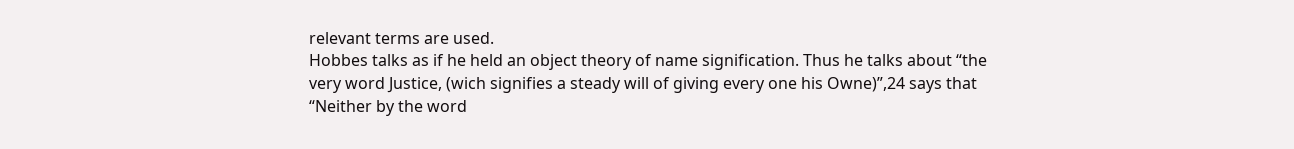relevant terms are used.
Hobbes talks as if he held an object theory of name signification. Thus he talks about “the
very word Justice, (wich signifies a steady will of giving every one his Owne)”,24 says that
“Neither by the word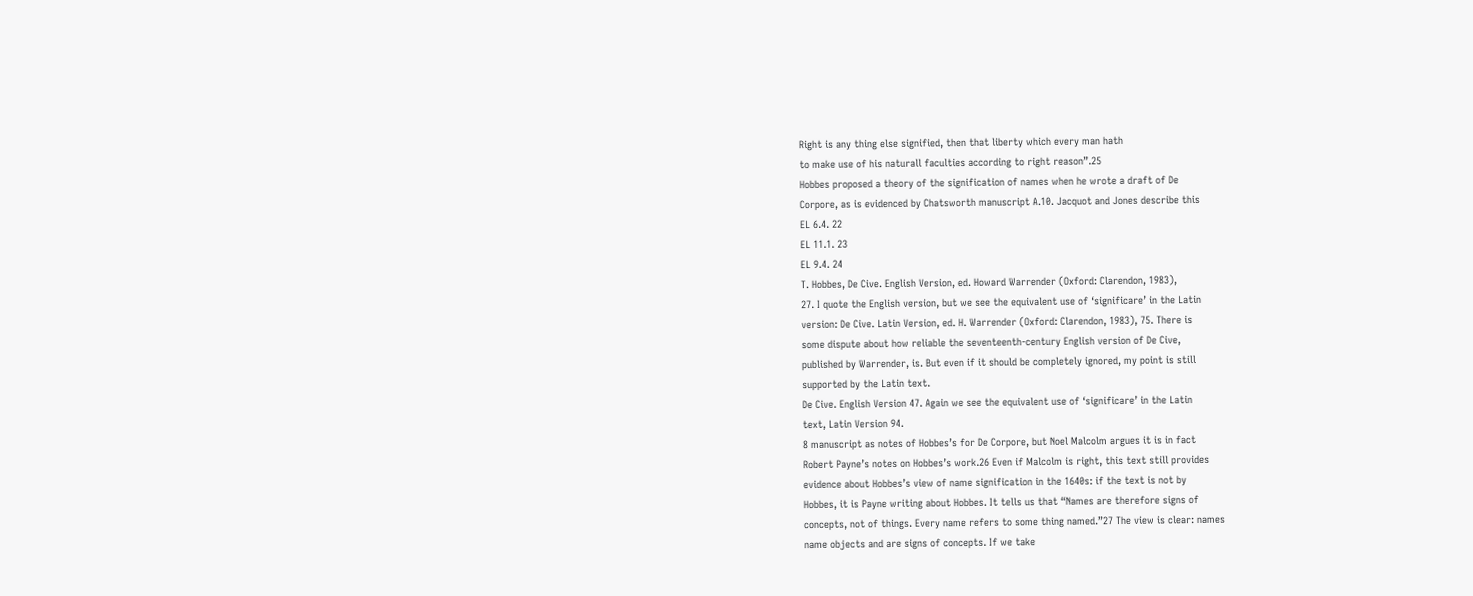Right is any thing else signified, then that liberty which every man hath
to make use of his naturall faculties according to right reason”.25
Hobbes proposed a theory of the signification of names when he wrote a draft of De
Corpore, as is evidenced by Chatsworth manuscript A.10. Jacquot and Jones describe this
EL 6.4. 22
EL 11.1. 23
EL 9.4. 24
T. Hobbes, De Cive. English Version, ed. Howard Warrender (Oxford: Clarendon, 1983),
27. I quote the English version, but we see the equivalent use of ‘significare’ in the Latin
version: De Cive. Latin Version, ed. H. Warrender (Oxford: Clarendon, 1983), 75. There is
some dispute about how reliable the seventeenth-century English version of De Cive,
published by Warrender, is. But even if it should be completely ignored, my point is still
supported by the Latin text.
De Cive. English Version 47. Again we see the equivalent use of ‘significare’ in the Latin
text, Latin Version 94.
8 manuscript as notes of Hobbes’s for De Corpore, but Noel Malcolm argues it is in fact
Robert Payne’s notes on Hobbes’s work.26 Even if Malcolm is right, this text still provides
evidence about Hobbes’s view of name signification in the 1640s: if the text is not by
Hobbes, it is Payne writing about Hobbes. It tells us that “Names are therefore signs of
concepts, not of things. Every name refers to some thing named.”27 The view is clear: names
name objects and are signs of concepts. If we take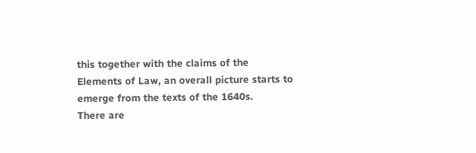this together with the claims of the
Elements of Law, an overall picture starts to emerge from the texts of the 1640s.
There are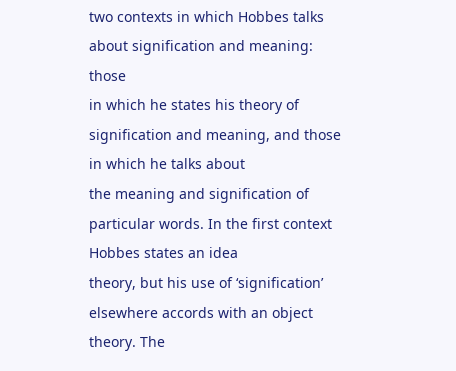two contexts in which Hobbes talks about signification and meaning: those
in which he states his theory of signification and meaning, and those in which he talks about
the meaning and signification of particular words. In the first context Hobbes states an idea
theory, but his use of ‘signification’ elsewhere accords with an object theory. The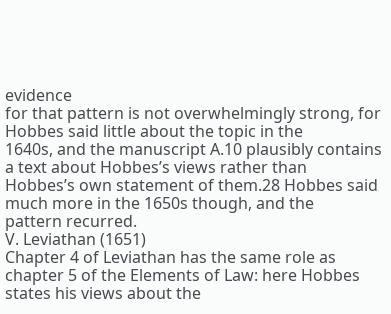evidence
for that pattern is not overwhelmingly strong, for Hobbes said little about the topic in the
1640s, and the manuscript A.10 plausibly contains a text about Hobbes’s views rather than
Hobbes’s own statement of them.28 Hobbes said much more in the 1650s though, and the
pattern recurred.
V. Leviathan (1651)
Chapter 4 of Leviathan has the same role as chapter 5 of the Elements of Law: here Hobbes
states his views about the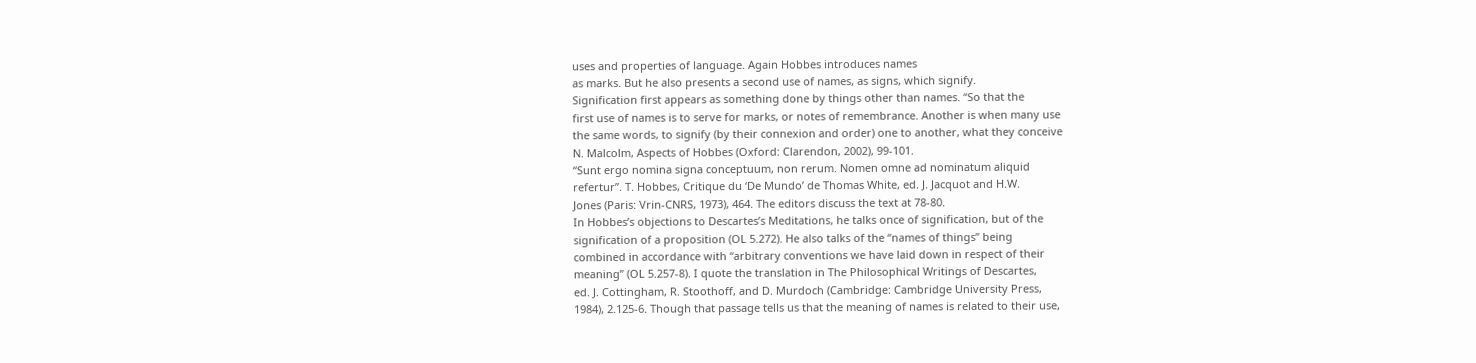uses and properties of language. Again Hobbes introduces names
as marks. But he also presents a second use of names, as signs, which signify.
Signification first appears as something done by things other than names. “So that the
first use of names is to serve for marks, or notes of remembrance. Another is when many use
the same words, to signify (by their connexion and order) one to another, what they conceive
N. Malcolm, Aspects of Hobbes (Oxford: Clarendon, 2002), 99-101.
“Sunt ergo nomina signa conceptuum, non rerum. Nomen omne ad nominatum aliquid
refertur”. T. Hobbes, Critique du ‘De Mundo’ de Thomas White, ed. J. Jacquot and H.W.
Jones (Paris: Vrin-CNRS, 1973), 464. The editors discuss the text at 78-80.
In Hobbes’s objections to Descartes’s Meditations, he talks once of signification, but of the
signification of a proposition (OL 5.272). He also talks of the “names of things” being
combined in accordance with “arbitrary conventions we have laid down in respect of their
meaning” (OL 5.257-8). I quote the translation in The Philosophical Writings of Descartes,
ed. J. Cottingham, R. Stoothoff, and D. Murdoch (Cambridge: Cambridge University Press,
1984), 2.125-6. Though that passage tells us that the meaning of names is related to their use,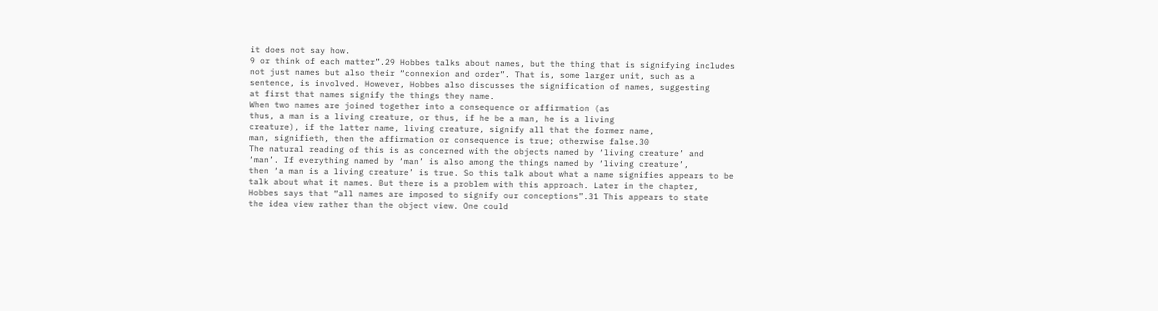it does not say how.
9 or think of each matter”.29 Hobbes talks about names, but the thing that is signifying includes
not just names but also their “connexion and order”. That is, some larger unit, such as a
sentence, is involved. However, Hobbes also discusses the signification of names, suggesting
at first that names signify the things they name.
When two names are joined together into a consequence or affirmation (as
thus, a man is a living creature, or thus, if he be a man, he is a living
creature), if the latter name, living creature, signify all that the former name,
man, signifieth, then the affirmation or consequence is true; otherwise false.30
The natural reading of this is as concerned with the objects named by ‘living creature’ and
‘man’. If everything named by ‘man’ is also among the things named by ‘living creature’,
then ‘a man is a living creature’ is true. So this talk about what a name signifies appears to be
talk about what it names. But there is a problem with this approach. Later in the chapter,
Hobbes says that “all names are imposed to signify our conceptions”.31 This appears to state
the idea view rather than the object view. One could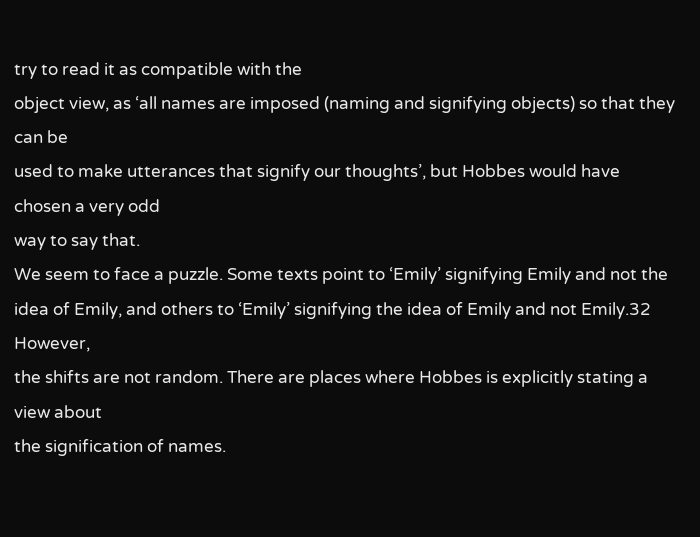try to read it as compatible with the
object view, as ‘all names are imposed (naming and signifying objects) so that they can be
used to make utterances that signify our thoughts’, but Hobbes would have chosen a very odd
way to say that.
We seem to face a puzzle. Some texts point to ‘Emily’ signifying Emily and not the
idea of Emily, and others to ‘Emily’ signifying the idea of Emily and not Emily.32 However,
the shifts are not random. There are places where Hobbes is explicitly stating a view about
the signification of names.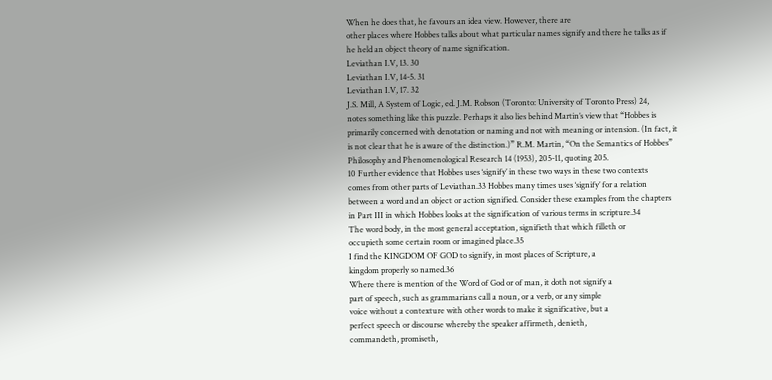When he does that, he favours an idea view. However, there are
other places where Hobbes talks about what particular names signify and there he talks as if
he held an object theory of name signification.
Leviathan I.V, 13. 30
Leviathan I.V, 14-5. 31
Leviathan I.V, 17. 32
J.S. Mill, A System of Logic, ed. J.M. Robson (Toronto: University of Toronto Press) 24,
notes something like this puzzle. Perhaps it also lies behind Martin’s view that “Hobbes is
primarily concerned with denotation or naming and not with meaning or intension. (In fact, it
is not clear that he is aware of the distinction.)” R.M. Martin, “On the Semantics of Hobbes”
Philosophy and Phenomenological Research 14 (1953), 205-11, quoting 205.
10 Further evidence that Hobbes uses ‘signify’ in these two ways in these two contexts
comes from other parts of Leviathan.33 Hobbes many times uses ‘signify’ for a relation
between a word and an object or action signified. Consider these examples from the chapters
in Part III in which Hobbes looks at the signification of various terms in scripture.34
The word body, in the most general acceptation, signifieth that which filleth or
occupieth some certain room or imagined place.35
I find the KINGDOM OF GOD to signify, in most places of Scripture, a
kingdom properly so named.36
Where there is mention of the Word of God or of man, it doth not signify a
part of speech, such as grammarians call a noun, or a verb, or any simple
voice without a contexture with other words to make it significative, but a
perfect speech or discourse whereby the speaker affirmeth, denieth,
commandeth, promiseth,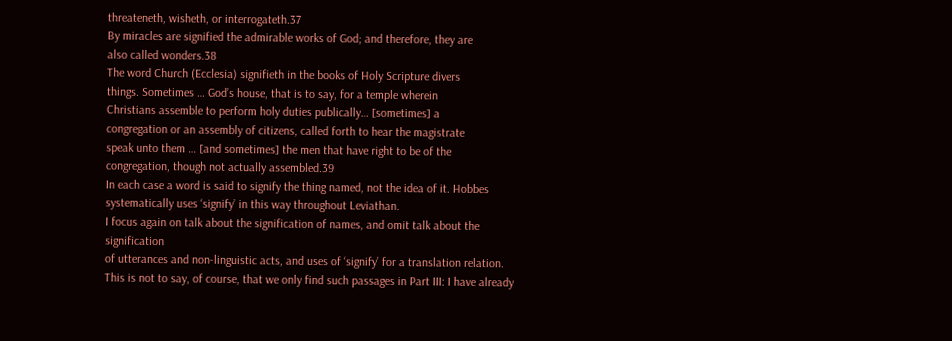threateneth, wisheth, or interrogateth.37
By miracles are signified the admirable works of God; and therefore, they are
also called wonders.38
The word Church (Ecclesia) signifieth in the books of Holy Scripture divers
things. Sometimes … God’s house, that is to say, for a temple wherein
Christians assemble to perform holy duties publically… [sometimes] a
congregation or an assembly of citizens, called forth to hear the magistrate
speak unto them … [and sometimes] the men that have right to be of the
congregation, though not actually assembled.39
In each case a word is said to signify the thing named, not the idea of it. Hobbes
systematically uses ‘signify’ in this way throughout Leviathan.
I focus again on talk about the signification of names, and omit talk about the signification
of utterances and non-linguistic acts, and uses of ‘signify’ for a translation relation.
This is not to say, of course, that we only find such passages in Part III: I have already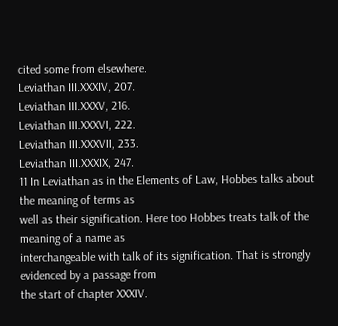cited some from elsewhere.
Leviathan III.XXXIV, 207.
Leviathan III.XXXV, 216.
Leviathan III.XXXVI, 222.
Leviathan III.XXXVII, 233.
Leviathan III.XXXIX, 247.
11 In Leviathan as in the Elements of Law, Hobbes talks about the meaning of terms as
well as their signification. Here too Hobbes treats talk of the meaning of a name as
interchangeable with talk of its signification. That is strongly evidenced by a passage from
the start of chapter XXXIV.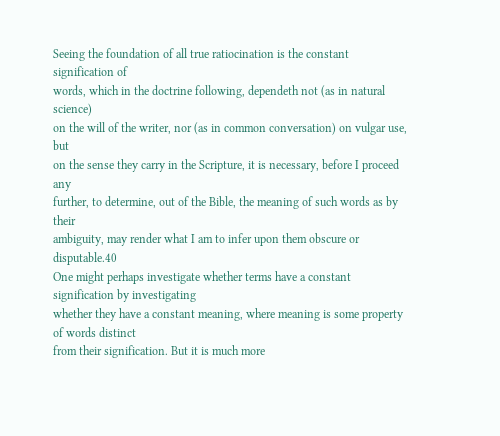Seeing the foundation of all true ratiocination is the constant signification of
words, which in the doctrine following, dependeth not (as in natural science)
on the will of the writer, nor (as in common conversation) on vulgar use, but
on the sense they carry in the Scripture, it is necessary, before I proceed any
further, to determine, out of the Bible, the meaning of such words as by their
ambiguity, may render what I am to infer upon them obscure or disputable.40
One might perhaps investigate whether terms have a constant signification by investigating
whether they have a constant meaning, where meaning is some property of words distinct
from their signification. But it is much more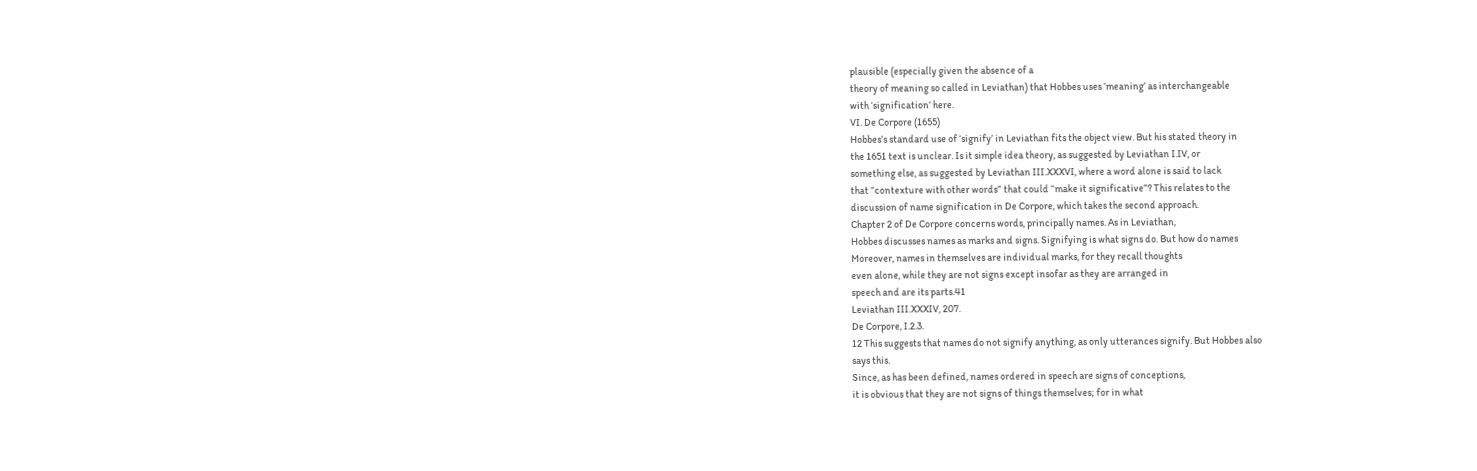plausible (especially given the absence of a
theory of meaning so called in Leviathan) that Hobbes uses ‘meaning’ as interchangeable
with ‘signification’ here.
VI. De Corpore (1655)
Hobbes’s standard use of ‘signify’ in Leviathan fits the object view. But his stated theory in
the 1651 text is unclear. Is it simple idea theory, as suggested by Leviathan I.IV, or
something else, as suggested by Leviathan III.XXXVI, where a word alone is said to lack
that “contexture with other words” that could “make it significative”? This relates to the
discussion of name signification in De Corpore, which takes the second approach.
Chapter 2 of De Corpore concerns words, principally names. As in Leviathan,
Hobbes discusses names as marks and signs. Signifying is what signs do. But how do names
Moreover, names in themselves are individual marks, for they recall thoughts
even alone, while they are not signs except insofar as they are arranged in
speech and are its parts.41
Leviathan III.XXXIV, 207.
De Corpore, I.2.3.
12 This suggests that names do not signify anything, as only utterances signify. But Hobbes also
says this.
Since, as has been defined, names ordered in speech are signs of conceptions,
it is obvious that they are not signs of things themselves; for in what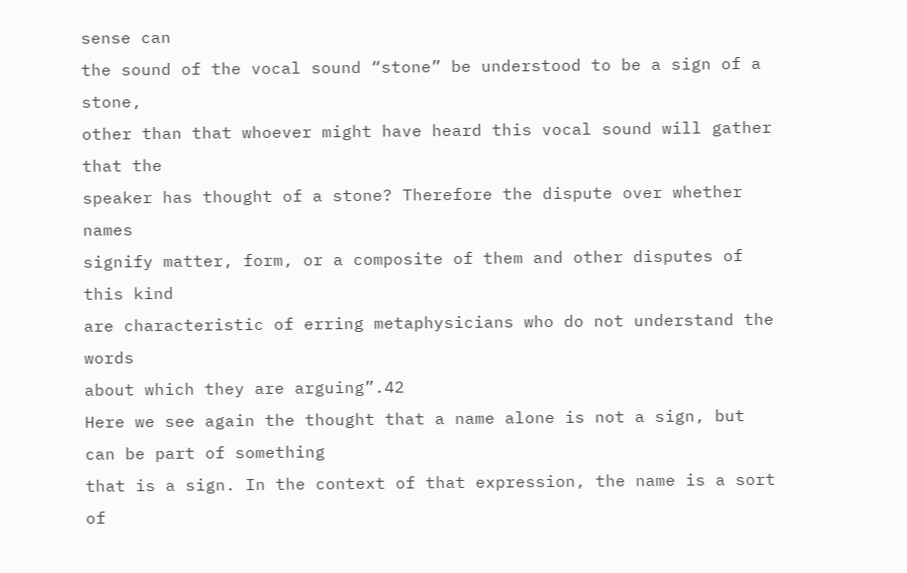sense can
the sound of the vocal sound “stone” be understood to be a sign of a stone,
other than that whoever might have heard this vocal sound will gather that the
speaker has thought of a stone? Therefore the dispute over whether names
signify matter, form, or a composite of them and other disputes of this kind
are characteristic of erring metaphysicians who do not understand the words
about which they are arguing”.42
Here we see again the thought that a name alone is not a sign, but can be part of something
that is a sign. In the context of that expression, the name is a sort of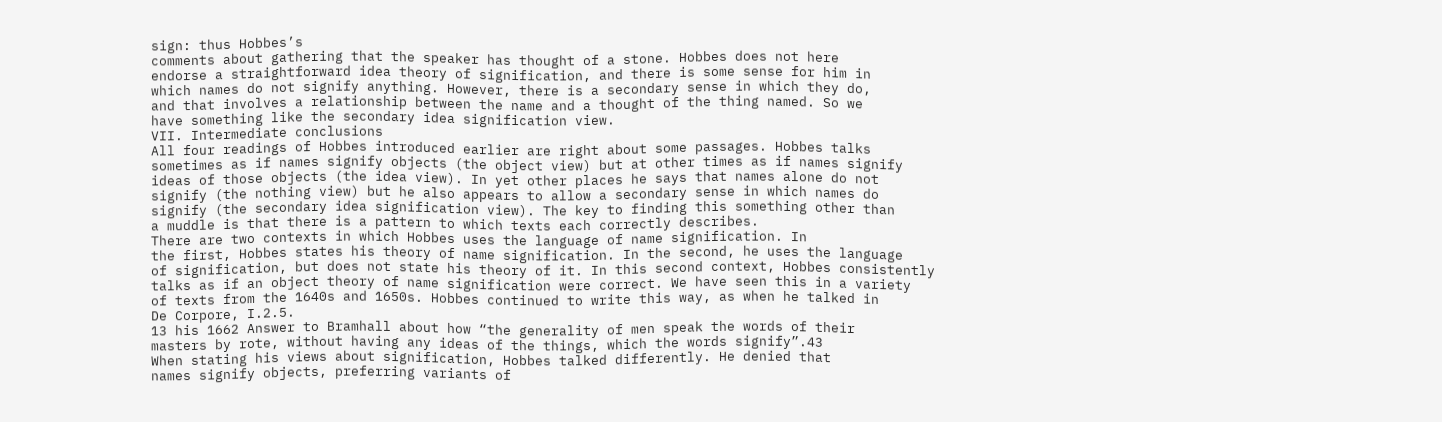sign: thus Hobbes’s
comments about gathering that the speaker has thought of a stone. Hobbes does not here
endorse a straightforward idea theory of signification, and there is some sense for him in
which names do not signify anything. However, there is a secondary sense in which they do,
and that involves a relationship between the name and a thought of the thing named. So we
have something like the secondary idea signification view.
VII. Intermediate conclusions
All four readings of Hobbes introduced earlier are right about some passages. Hobbes talks
sometimes as if names signify objects (the object view) but at other times as if names signify
ideas of those objects (the idea view). In yet other places he says that names alone do not
signify (the nothing view) but he also appears to allow a secondary sense in which names do
signify (the secondary idea signification view). The key to finding this something other than
a muddle is that there is a pattern to which texts each correctly describes.
There are two contexts in which Hobbes uses the language of name signification. In
the first, Hobbes states his theory of name signification. In the second, he uses the language
of signification, but does not state his theory of it. In this second context, Hobbes consistently
talks as if an object theory of name signification were correct. We have seen this in a variety
of texts from the 1640s and 1650s. Hobbes continued to write this way, as when he talked in
De Corpore, I.2.5.
13 his 1662 Answer to Bramhall about how “the generality of men speak the words of their
masters by rote, without having any ideas of the things, which the words signify”.43
When stating his views about signification, Hobbes talked differently. He denied that
names signify objects, preferring variants of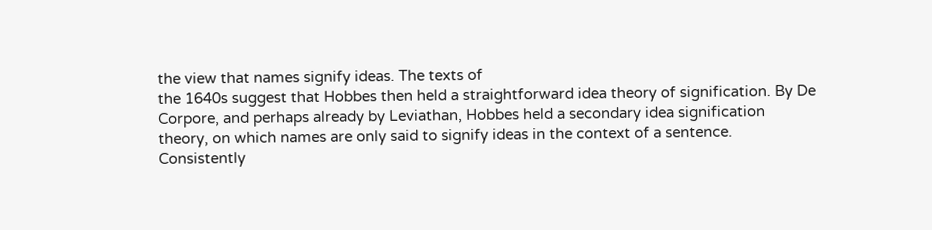the view that names signify ideas. The texts of
the 1640s suggest that Hobbes then held a straightforward idea theory of signification. By De
Corpore, and perhaps already by Leviathan, Hobbes held a secondary idea signification
theory, on which names are only said to signify ideas in the context of a sentence.
Consistently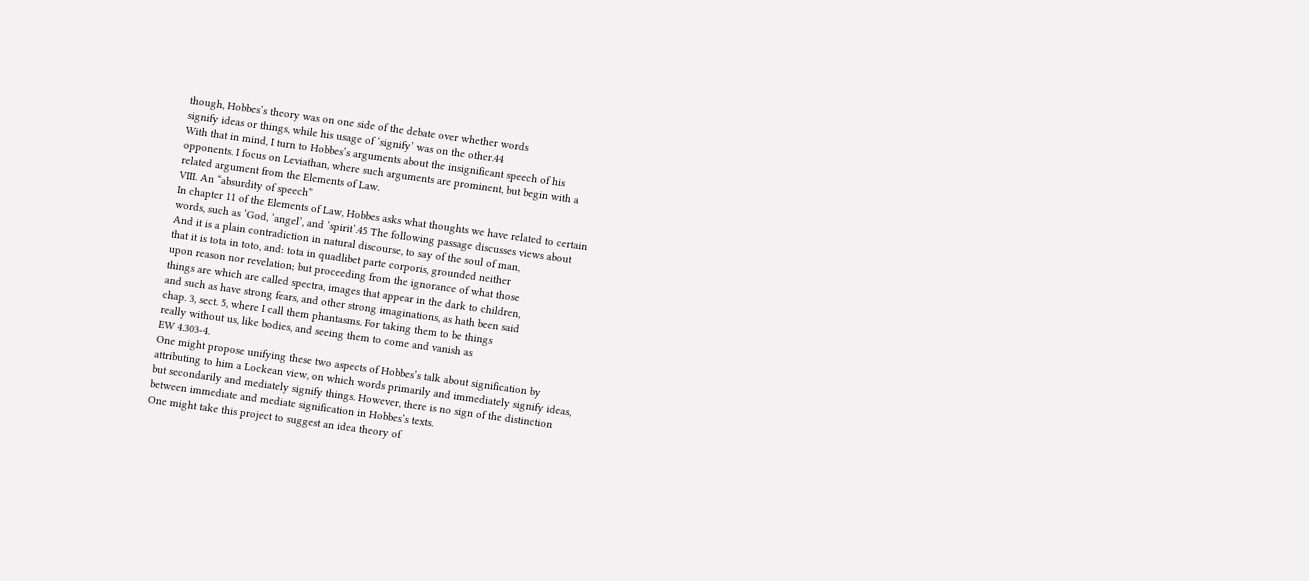though, Hobbes’s theory was on one side of the debate over whether words
signify ideas or things, while his usage of ‘signify’ was on the other.44
With that in mind, I turn to Hobbes’s arguments about the insignificant speech of his
opponents. I focus on Leviathan, where such arguments are prominent, but begin with a
related argument from the Elements of Law.
VIII. An “absurdity of speech”
In chapter 11 of the Elements of Law, Hobbes asks what thoughts we have related to certain
words, such as ‘God, ‘angel’, and ‘spirit’.45 The following passage discusses views about
And it is a plain contradiction in natural discourse, to say of the soul of man,
that it is tota in toto, and: tota in quadlibet parte corporis, grounded neither
upon reason nor revelation; but proceeding from the ignorance of what those
things are which are called spectra, images that appear in the dark to children,
and such as have strong fears, and other strong imaginations, as hath been said
chap. 3, sect. 5, where I call them phantasms. For taking them to be things
really without us, like bodies, and seeing them to come and vanish as
EW 4.303-4.
One might propose unifying these two aspects of Hobbes’s talk about signification by
attributing to him a Lockean view, on which words primarily and immediately signify ideas,
but secondarily and mediately signify things. However, there is no sign of the distinction
between immediate and mediate signification in Hobbes’s texts.
One might take this project to suggest an idea theory of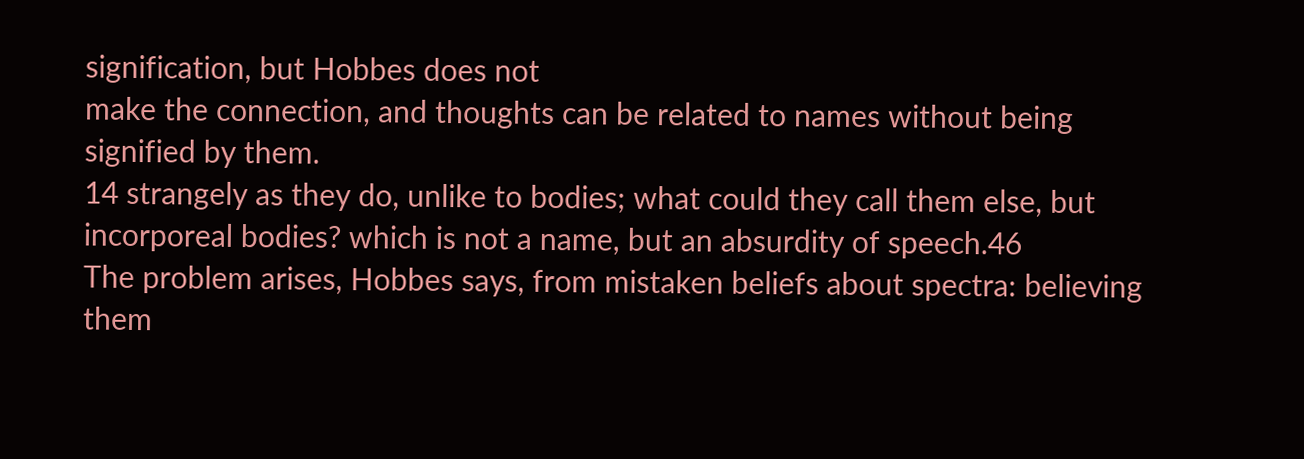signification, but Hobbes does not
make the connection, and thoughts can be related to names without being signified by them.
14 strangely as they do, unlike to bodies; what could they call them else, but
incorporeal bodies? which is not a name, but an absurdity of speech.46
The problem arises, Hobbes says, from mistaken beliefs about spectra: believing them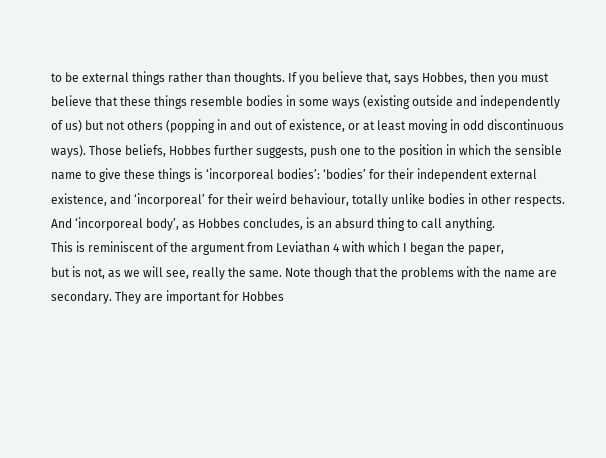to be external things rather than thoughts. If you believe that, says Hobbes, then you must
believe that these things resemble bodies in some ways (existing outside and independently
of us) but not others (popping in and out of existence, or at least moving in odd discontinuous
ways). Those beliefs, Hobbes further suggests, push one to the position in which the sensible
name to give these things is ‘incorporeal bodies’: ‘bodies’ for their independent external
existence, and ‘incorporeal’ for their weird behaviour, totally unlike bodies in other respects.
And ‘incorporeal body’, as Hobbes concludes, is an absurd thing to call anything.
This is reminiscent of the argument from Leviathan 4 with which I began the paper,
but is not, as we will see, really the same. Note though that the problems with the name are
secondary. They are important for Hobbes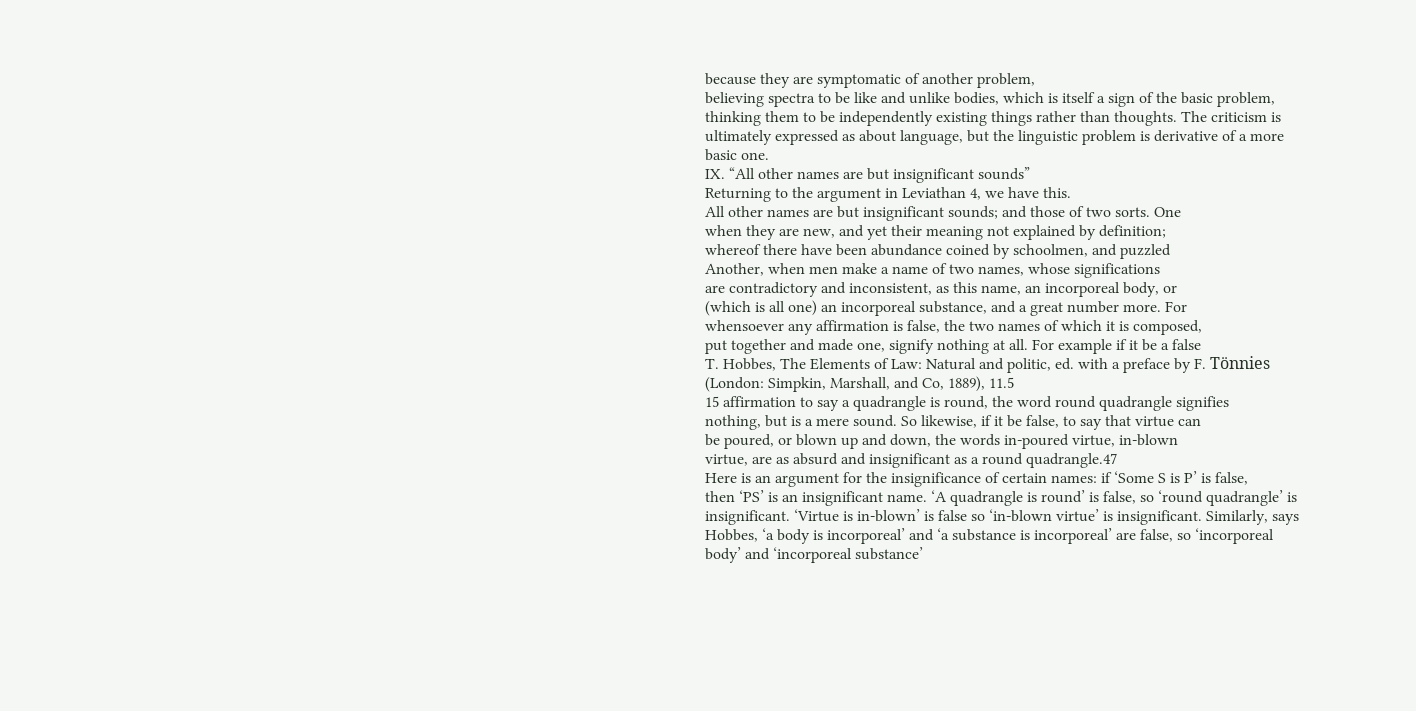because they are symptomatic of another problem,
believing spectra to be like and unlike bodies, which is itself a sign of the basic problem,
thinking them to be independently existing things rather than thoughts. The criticism is
ultimately expressed as about language, but the linguistic problem is derivative of a more
basic one.
IX. “All other names are but insignificant sounds”
Returning to the argument in Leviathan 4, we have this.
All other names are but insignificant sounds; and those of two sorts. One
when they are new, and yet their meaning not explained by definition;
whereof there have been abundance coined by schoolmen, and puzzled
Another, when men make a name of two names, whose significations
are contradictory and inconsistent, as this name, an incorporeal body, or
(which is all one) an incorporeal substance, and a great number more. For
whensoever any affirmation is false, the two names of which it is composed,
put together and made one, signify nothing at all. For example if it be a false
T. Hobbes, The Elements of Law: Natural and politic, ed. with a preface by F. Tönnies
(London: Simpkin, Marshall, and Co, 1889), 11.5
15 affirmation to say a quadrangle is round, the word round quadrangle signifies
nothing, but is a mere sound. So likewise, if it be false, to say that virtue can
be poured, or blown up and down, the words in-poured virtue, in-blown
virtue, are as absurd and insignificant as a round quadrangle.47
Here is an argument for the insignificance of certain names: if ‘Some S is P’ is false,
then ‘PS’ is an insignificant name. ‘A quadrangle is round’ is false, so ‘round quadrangle’ is
insignificant. ‘Virtue is in-blown’ is false so ‘in-blown virtue’ is insignificant. Similarly, says
Hobbes, ‘a body is incorporeal’ and ‘a substance is incorporeal’ are false, so ‘incorporeal
body’ and ‘incorporeal substance’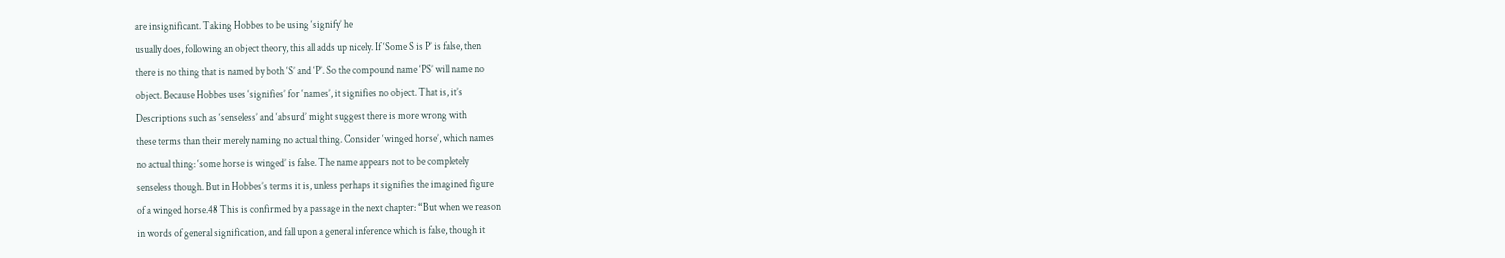are insignificant. Taking Hobbes to be using ‘signify’ he
usually does, following an object theory, this all adds up nicely. If ‘Some S is P’ is false, then
there is no thing that is named by both ‘S’ and ‘P’. So the compound name ‘PS’ will name no
object. Because Hobbes uses ‘signifies’ for ‘names’, it signifies no object. That is, it’s
Descriptions such as ‘senseless’ and ‘absurd’ might suggest there is more wrong with
these terms than their merely naming no actual thing. Consider ‘winged horse’, which names
no actual thing: ‘some horse is winged’ is false. The name appears not to be completely
senseless though. But in Hobbes’s terms it is, unless perhaps it signifies the imagined figure
of a winged horse.48 This is confirmed by a passage in the next chapter: “But when we reason
in words of general signification, and fall upon a general inference which is false, though it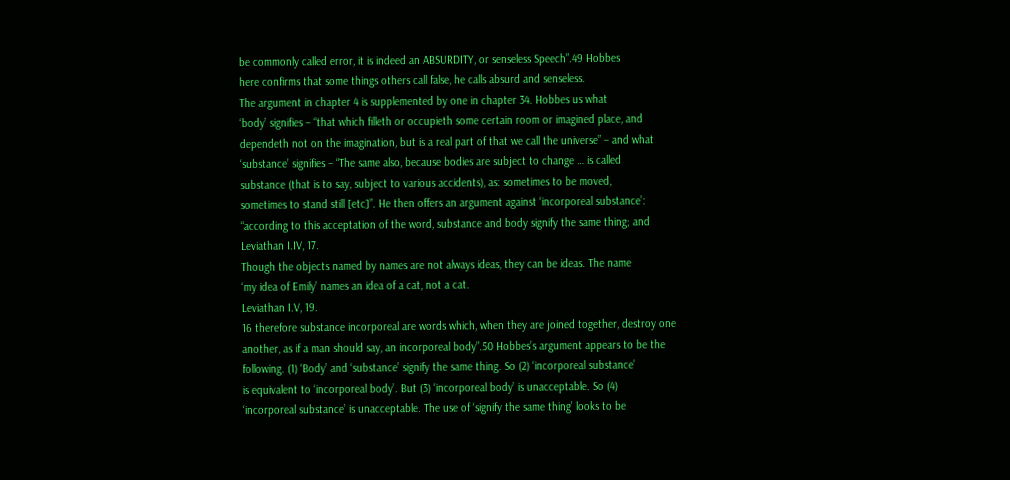be commonly called error, it is indeed an ABSURDITY, or senseless Speech”.49 Hobbes
here confirms that some things others call false, he calls absurd and senseless.
The argument in chapter 4 is supplemented by one in chapter 34. Hobbes us what
‘body’ signifies – “that which filleth or occupieth some certain room or imagined place, and
dependeth not on the imagination, but is a real part of that we call the universe” – and what
‘substance’ signifies – “The same also, because bodies are subject to change … is called
substance (that is to say, subject to various accidents), as: sometimes to be moved,
sometimes to stand still [etc]”. He then offers an argument against ‘incorporeal substance’:
“according to this acceptation of the word, substance and body signify the same thing; and
Leviathan I.IV, 17.
Though the objects named by names are not always ideas, they can be ideas. The name
‘my idea of Emily’ names an idea of a cat, not a cat.
Leviathan I.V, 19.
16 therefore substance incorporeal are words which, when they are joined together, destroy one
another, as if a man should say, an incorporeal body”.50 Hobbes’s argument appears to be the
following. (1) ‘Body’ and ‘substance’ signify the same thing. So (2) ‘incorporeal substance’
is equivalent to ‘incorporeal body’. But (3) ‘incorporeal body’ is unacceptable. So (4)
‘incorporeal substance’ is unacceptable. The use of ‘signify the same thing’ looks to be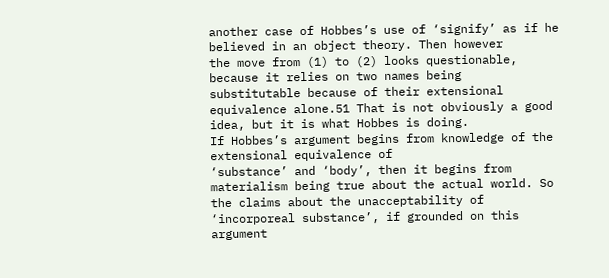another case of Hobbes’s use of ‘signify’ as if he believed in an object theory. Then however
the move from (1) to (2) looks questionable, because it relies on two names being
substitutable because of their extensional equivalence alone.51 That is not obviously a good
idea, but it is what Hobbes is doing.
If Hobbes’s argument begins from knowledge of the extensional equivalence of
‘substance’ and ‘body’, then it begins from materialism being true about the actual world. So
the claims about the unacceptability of ‘incorporeal substance’, if grounded on this argument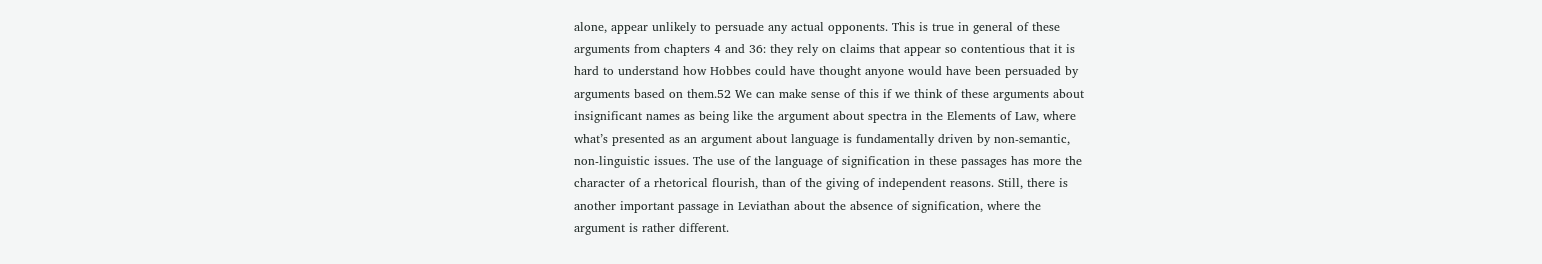alone, appear unlikely to persuade any actual opponents. This is true in general of these
arguments from chapters 4 and 36: they rely on claims that appear so contentious that it is
hard to understand how Hobbes could have thought anyone would have been persuaded by
arguments based on them.52 We can make sense of this if we think of these arguments about
insignificant names as being like the argument about spectra in the Elements of Law, where
what’s presented as an argument about language is fundamentally driven by non-semantic,
non-linguistic issues. The use of the language of signification in these passages has more the
character of a rhetorical flourish, than of the giving of independent reasons. Still, there is
another important passage in Leviathan about the absence of signification, where the
argument is rather different.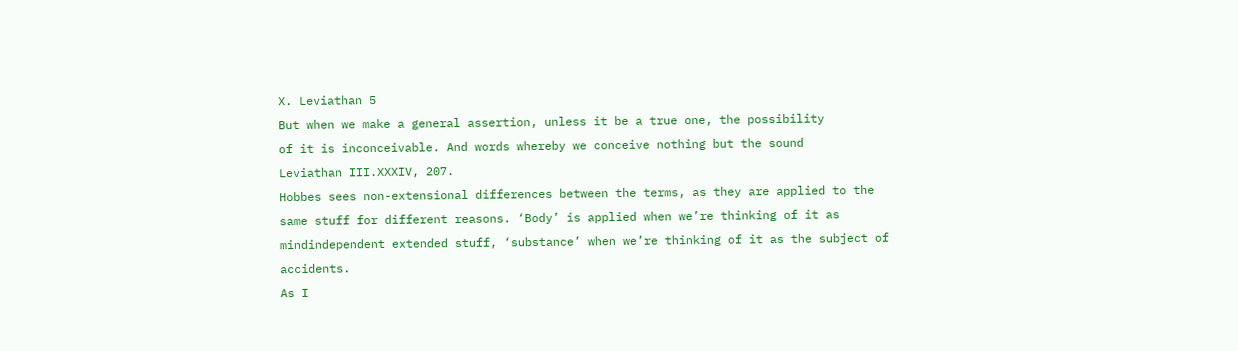X. Leviathan 5
But when we make a general assertion, unless it be a true one, the possibility
of it is inconceivable. And words whereby we conceive nothing but the sound
Leviathan III.XXXIV, 207.
Hobbes sees non-extensional differences between the terms, as they are applied to the
same stuff for different reasons. ‘Body’ is applied when we’re thinking of it as mindindependent extended stuff, ‘substance’ when we’re thinking of it as the subject of accidents.
As I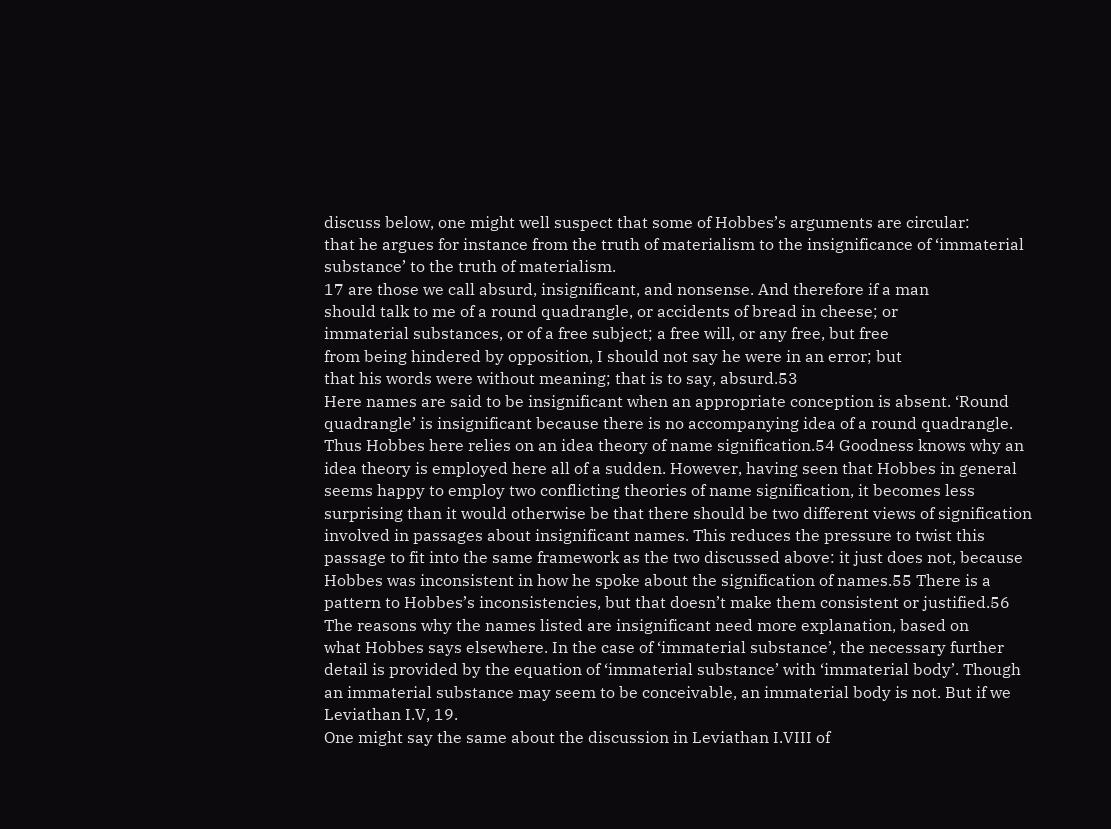discuss below, one might well suspect that some of Hobbes’s arguments are circular:
that he argues for instance from the truth of materialism to the insignificance of ‘immaterial
substance’ to the truth of materialism.
17 are those we call absurd, insignificant, and nonsense. And therefore if a man
should talk to me of a round quadrangle, or accidents of bread in cheese; or
immaterial substances, or of a free subject; a free will, or any free, but free
from being hindered by opposition, I should not say he were in an error; but
that his words were without meaning; that is to say, absurd.53
Here names are said to be insignificant when an appropriate conception is absent. ‘Round
quadrangle’ is insignificant because there is no accompanying idea of a round quadrangle.
Thus Hobbes here relies on an idea theory of name signification.54 Goodness knows why an
idea theory is employed here all of a sudden. However, having seen that Hobbes in general
seems happy to employ two conflicting theories of name signification, it becomes less
surprising than it would otherwise be that there should be two different views of signification
involved in passages about insignificant names. This reduces the pressure to twist this
passage to fit into the same framework as the two discussed above: it just does not, because
Hobbes was inconsistent in how he spoke about the signification of names.55 There is a
pattern to Hobbes’s inconsistencies, but that doesn’t make them consistent or justified.56
The reasons why the names listed are insignificant need more explanation, based on
what Hobbes says elsewhere. In the case of ‘immaterial substance’, the necessary further
detail is provided by the equation of ‘immaterial substance’ with ‘immaterial body’. Though
an immaterial substance may seem to be conceivable, an immaterial body is not. But if we
Leviathan I.V, 19.
One might say the same about the discussion in Leviathan I.VIII of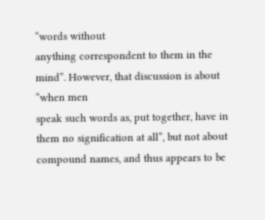“words without
anything correspondent to them in the mind”. However, that discussion is about “when men
speak such words as, put together, have in them no signification at all”, but not about
compound names, and thus appears to be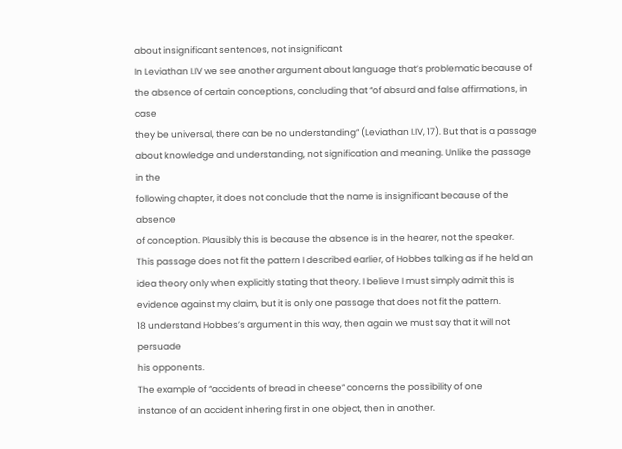about insignificant sentences, not insignificant
In Leviathan I.IV we see another argument about language that’s problematic because of
the absence of certain conceptions, concluding that “of absurd and false affirmations, in case
they be universal, there can be no understanding” (Leviathan I.IV, 17). But that is a passage
about knowledge and understanding, not signification and meaning. Unlike the passage in the
following chapter, it does not conclude that the name is insignificant because of the absence
of conception. Plausibly this is because the absence is in the hearer, not the speaker.
This passage does not fit the pattern I described earlier, of Hobbes talking as if he held an
idea theory only when explicitly stating that theory. I believe I must simply admit this is
evidence against my claim, but it is only one passage that does not fit the pattern.
18 understand Hobbes’s argument in this way, then again we must say that it will not persuade
his opponents.
The example of “accidents of bread in cheese” concerns the possibility of one
instance of an accident inhering first in one object, then in another.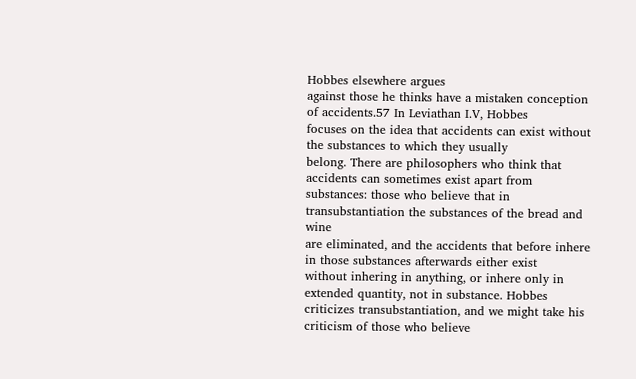Hobbes elsewhere argues
against those he thinks have a mistaken conception of accidents.57 In Leviathan I.V, Hobbes
focuses on the idea that accidents can exist without the substances to which they usually
belong. There are philosophers who think that accidents can sometimes exist apart from
substances: those who believe that in transubstantiation the substances of the bread and wine
are eliminated, and the accidents that before inhere in those substances afterwards either exist
without inhering in anything, or inhere only in extended quantity, not in substance. Hobbes
criticizes transubstantiation, and we might take his criticism of those who believe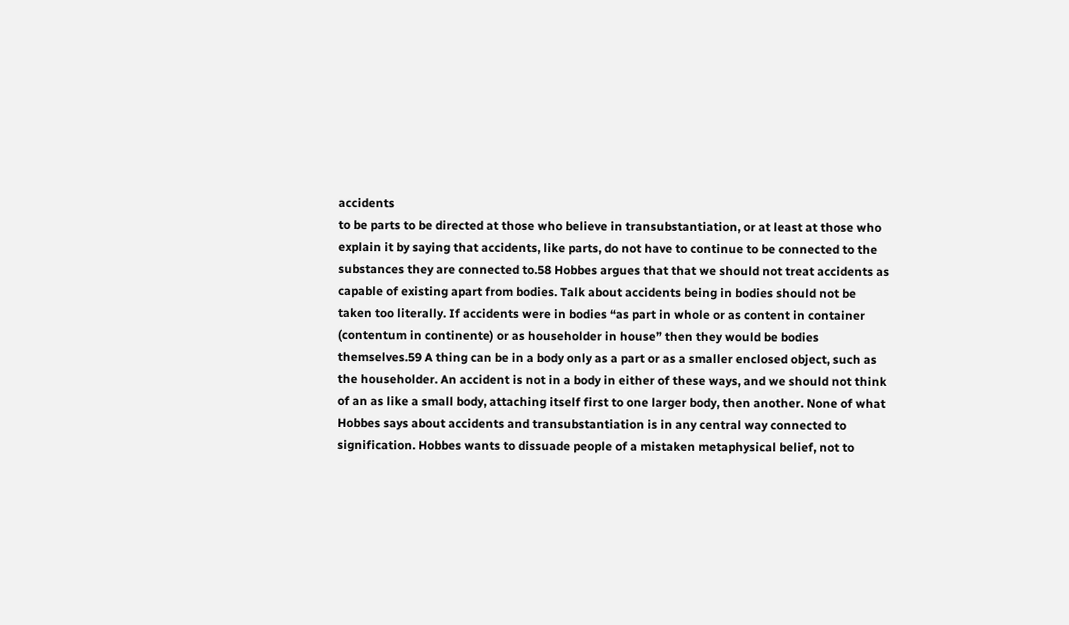accidents
to be parts to be directed at those who believe in transubstantiation, or at least at those who
explain it by saying that accidents, like parts, do not have to continue to be connected to the
substances they are connected to.58 Hobbes argues that that we should not treat accidents as
capable of existing apart from bodies. Talk about accidents being in bodies should not be
taken too literally. If accidents were in bodies “as part in whole or as content in container
(contentum in continente) or as householder in house” then they would be bodies
themselves.59 A thing can be in a body only as a part or as a smaller enclosed object, such as
the householder. An accident is not in a body in either of these ways, and we should not think
of an as like a small body, attaching itself first to one larger body, then another. None of what
Hobbes says about accidents and transubstantiation is in any central way connected to
signification. Hobbes wants to dissuade people of a mistaken metaphysical belief, not to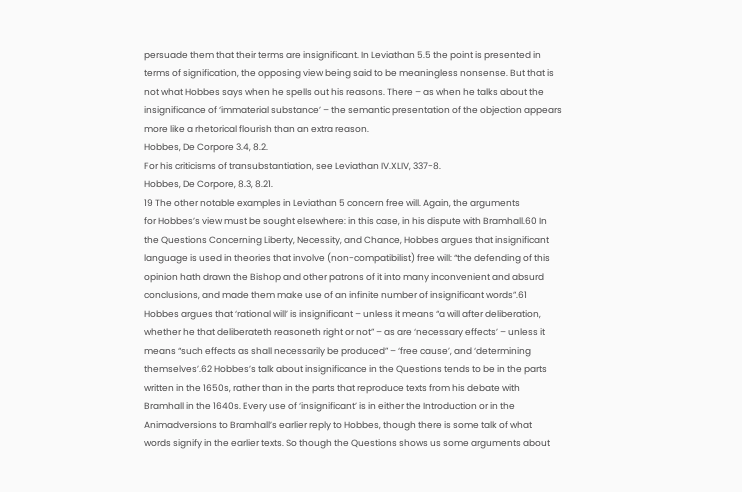persuade them that their terms are insignificant. In Leviathan 5.5 the point is presented in
terms of signification, the opposing view being said to be meaningless nonsense. But that is
not what Hobbes says when he spells out his reasons. There – as when he talks about the
insignificance of ‘immaterial substance’ – the semantic presentation of the objection appears
more like a rhetorical flourish than an extra reason.
Hobbes, De Corpore 3.4, 8.2.
For his criticisms of transubstantiation, see Leviathan IV.XLIV, 337-8.
Hobbes, De Corpore, 8.3, 8.21.
19 The other notable examples in Leviathan 5 concern free will. Again, the arguments
for Hobbes’s view must be sought elsewhere: in this case, in his dispute with Bramhall.60 In
the Questions Concerning Liberty, Necessity, and Chance, Hobbes argues that insignificant
language is used in theories that involve (non-compatibilist) free will: “the defending of this
opinion hath drawn the Bishop and other patrons of it into many inconvenient and absurd
conclusions, and made them make use of an infinite number of insignificant words”.61
Hobbes argues that ‘rational will’ is insignificant – unless it means “a will after deliberation,
whether he that deliberateth reasoneth right or not” – as are ‘necessary effects’ – unless it
means “such effects as shall necessarily be produced” – ‘free cause’, and ‘determining
themselves’.62 Hobbes’s talk about insignificance in the Questions tends to be in the parts
written in the 1650s, rather than in the parts that reproduce texts from his debate with
Bramhall in the 1640s. Every use of ‘insignificant’ is in either the Introduction or in the
Animadversions to Bramhall’s earlier reply to Hobbes, though there is some talk of what
words signify in the earlier texts. So though the Questions shows us some arguments about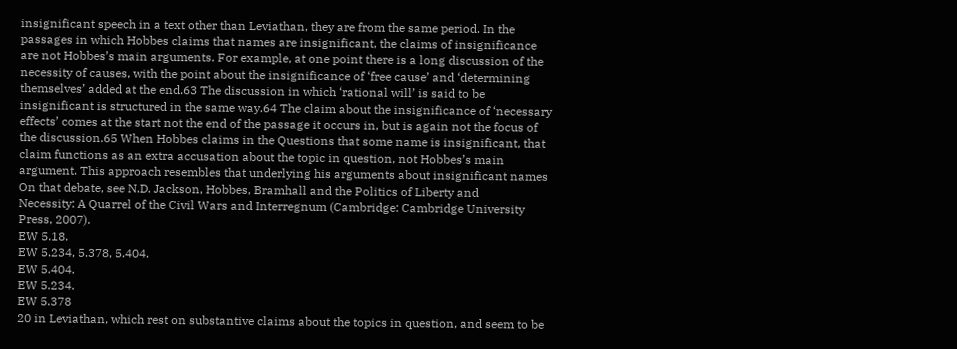insignificant speech in a text other than Leviathan, they are from the same period. In the
passages in which Hobbes claims that names are insignificant, the claims of insignificance
are not Hobbes’s main arguments. For example, at one point there is a long discussion of the
necessity of causes, with the point about the insignificance of ‘free cause’ and ‘determining
themselves’ added at the end.63 The discussion in which ‘rational will’ is said to be
insignificant is structured in the same way.64 The claim about the insignificance of ‘necessary
effects’ comes at the start not the end of the passage it occurs in, but is again not the focus of
the discussion.65 When Hobbes claims in the Questions that some name is insignificant, that
claim functions as an extra accusation about the topic in question, not Hobbes’s main
argument. This approach resembles that underlying his arguments about insignificant names
On that debate, see N.D. Jackson, Hobbes, Bramhall and the Politics of Liberty and
Necessity: A Quarrel of the Civil Wars and Interregnum (Cambridge: Cambridge University
Press, 2007).
EW 5.18.
EW 5.234, 5.378, 5.404.
EW 5.404.
EW 5.234.
EW 5.378
20 in Leviathan, which rest on substantive claims about the topics in question, and seem to be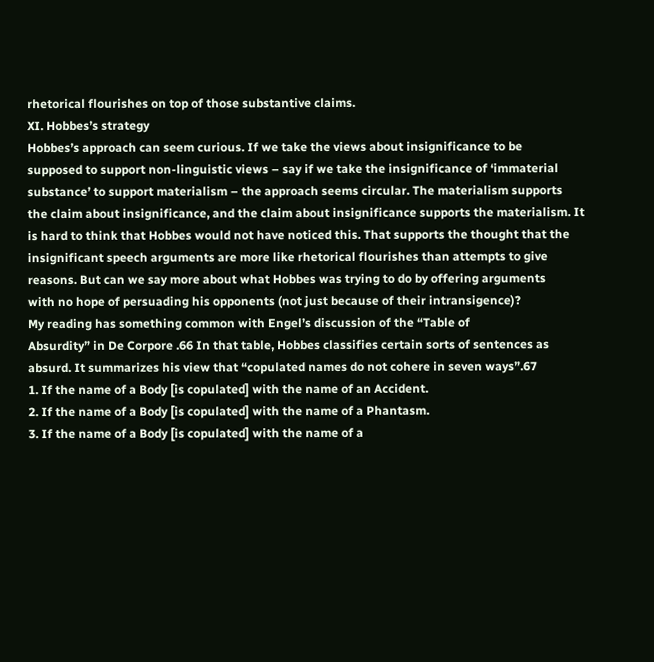rhetorical flourishes on top of those substantive claims.
XI. Hobbes’s strategy
Hobbes’s approach can seem curious. If we take the views about insignificance to be
supposed to support non-linguistic views – say if we take the insignificance of ‘immaterial
substance’ to support materialism – the approach seems circular. The materialism supports
the claim about insignificance, and the claim about insignificance supports the materialism. It
is hard to think that Hobbes would not have noticed this. That supports the thought that the
insignificant speech arguments are more like rhetorical flourishes than attempts to give
reasons. But can we say more about what Hobbes was trying to do by offering arguments
with no hope of persuading his opponents (not just because of their intransigence)?
My reading has something common with Engel’s discussion of the “Table of
Absurdity” in De Corpore .66 In that table, Hobbes classifies certain sorts of sentences as
absurd. It summarizes his view that “copulated names do not cohere in seven ways”.67
1. If the name of a Body [is copulated] with the name of an Accident.
2. If the name of a Body [is copulated] with the name of a Phantasm.
3. If the name of a Body [is copulated] with the name of a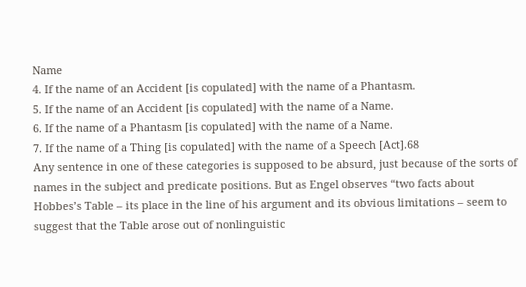Name
4. If the name of an Accident [is copulated] with the name of a Phantasm.
5. If the name of an Accident [is copulated] with the name of a Name.
6. If the name of a Phantasm [is copulated] with the name of a Name.
7. If the name of a Thing [is copulated] with the name of a Speech [Act].68
Any sentence in one of these categories is supposed to be absurd, just because of the sorts of
names in the subject and predicate positions. But as Engel observes “two facts about
Hobbes’s Table – its place in the line of his argument and its obvious limitations – seem to
suggest that the Table arose out of nonlinguistic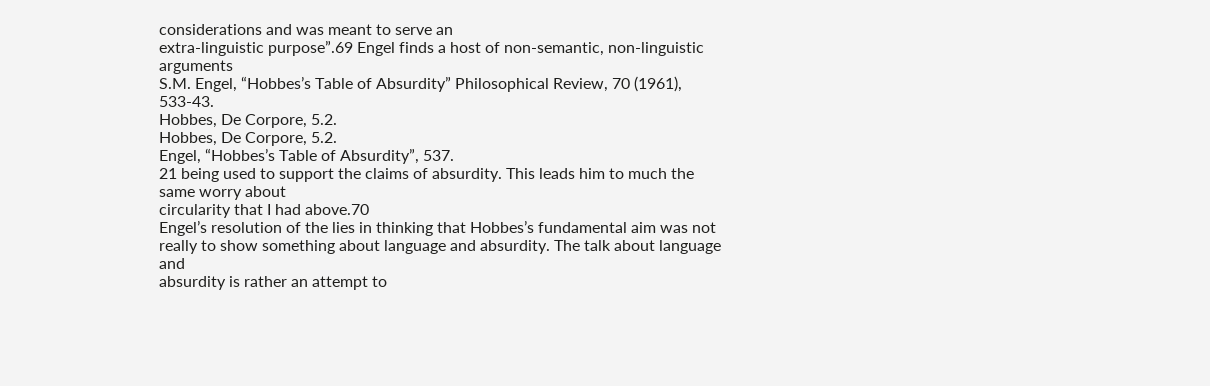considerations and was meant to serve an
extra-linguistic purpose”.69 Engel finds a host of non-semantic, non-linguistic arguments
S.M. Engel, “Hobbes’s Table of Absurdity” Philosophical Review, 70 (1961), 533-43.
Hobbes, De Corpore, 5.2.
Hobbes, De Corpore, 5.2.
Engel, “Hobbes’s Table of Absurdity”, 537.
21 being used to support the claims of absurdity. This leads him to much the same worry about
circularity that I had above.70
Engel’s resolution of the lies in thinking that Hobbes’s fundamental aim was not
really to show something about language and absurdity. The talk about language and
absurdity is rather an attempt to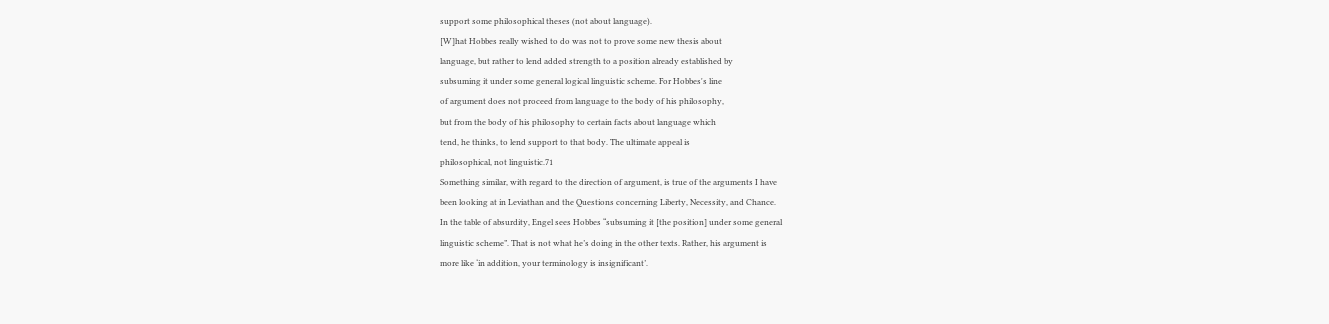support some philosophical theses (not about language).
[W]hat Hobbes really wished to do was not to prove some new thesis about
language, but rather to lend added strength to a position already established by
subsuming it under some general logical linguistic scheme. For Hobbes's line
of argument does not proceed from language to the body of his philosophy,
but from the body of his philosophy to certain facts about language which
tend, he thinks, to lend support to that body. The ultimate appeal is
philosophical, not linguistic.71
Something similar, with regard to the direction of argument, is true of the arguments I have
been looking at in Leviathan and the Questions concerning Liberty, Necessity, and Chance.
In the table of absurdity, Engel sees Hobbes “subsuming it [the position] under some general
linguistic scheme”. That is not what he’s doing in the other texts. Rather, his argument is
more like ‘in addition, your terminology is insignificant’.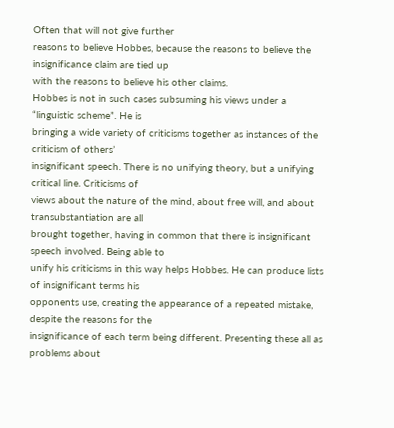Often that will not give further
reasons to believe Hobbes, because the reasons to believe the insignificance claim are tied up
with the reasons to believe his other claims.
Hobbes is not in such cases subsuming his views under a “linguistic scheme”. He is
bringing a wide variety of criticisms together as instances of the criticism of others’
insignificant speech. There is no unifying theory, but a unifying critical line. Criticisms of
views about the nature of the mind, about free will, and about transubstantiation are all
brought together, having in common that there is insignificant speech involved. Being able to
unify his criticisms in this way helps Hobbes. He can produce lists of insignificant terms his
opponents use, creating the appearance of a repeated mistake, despite the reasons for the
insignificance of each term being different. Presenting these all as problems about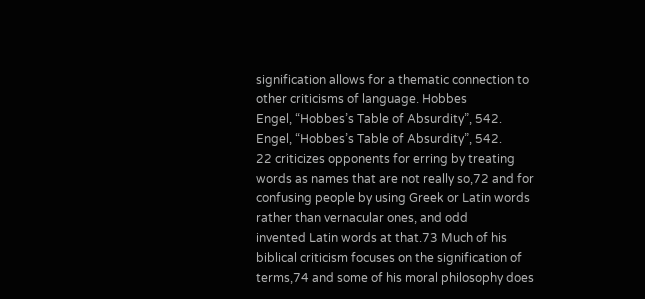signification allows for a thematic connection to other criticisms of language. Hobbes
Engel, “Hobbes’s Table of Absurdity”, 542.
Engel, “Hobbes’s Table of Absurdity”, 542.
22 criticizes opponents for erring by treating words as names that are not really so,72 and for
confusing people by using Greek or Latin words rather than vernacular ones, and odd
invented Latin words at that.73 Much of his biblical criticism focuses on the signification of
terms,74 and some of his moral philosophy does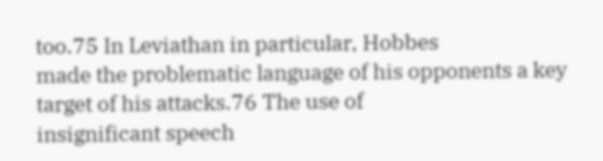too.75 In Leviathan in particular, Hobbes
made the problematic language of his opponents a key target of his attacks.76 The use of
insignificant speech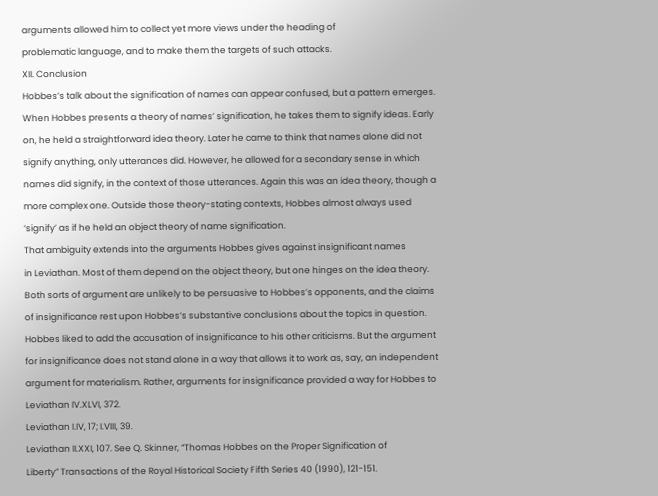arguments allowed him to collect yet more views under the heading of
problematic language, and to make them the targets of such attacks.
XII. Conclusion
Hobbes’s talk about the signification of names can appear confused, but a pattern emerges.
When Hobbes presents a theory of names’ signification, he takes them to signify ideas. Early
on, he held a straightforward idea theory. Later he came to think that names alone did not
signify anything, only utterances did. However, he allowed for a secondary sense in which
names did signify, in the context of those utterances. Again this was an idea theory, though a
more complex one. Outside those theory-stating contexts, Hobbes almost always used
‘signify’ as if he held an object theory of name signification.
That ambiguity extends into the arguments Hobbes gives against insignificant names
in Leviathan. Most of them depend on the object theory, but one hinges on the idea theory.
Both sorts of argument are unlikely to be persuasive to Hobbes’s opponents, and the claims
of insignificance rest upon Hobbes’s substantive conclusions about the topics in question.
Hobbes liked to add the accusation of insignificance to his other criticisms. But the argument
for insignificance does not stand alone in a way that allows it to work as, say, an independent
argument for materialism. Rather, arguments for insignificance provided a way for Hobbes to
Leviathan IV.XLVI, 372.
Leviathan I.IV, 17; I.VIII, 39.
Leviathan II.XXI, 107. See Q. Skinner, “Thomas Hobbes on the Proper Signification of
Liberty” Transactions of the Royal Historical Society Fifth Series 40 (1990), 121-151.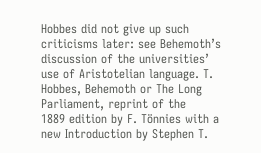Hobbes did not give up such criticisms later: see Behemoth’s discussion of the universities’
use of Aristotelian language. T. Hobbes, Behemoth or The Long Parliament, reprint of the
1889 edition by F. Tönnies with a new Introduction by Stephen T.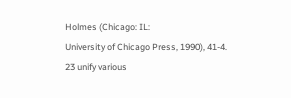Holmes (Chicago: IL:
University of Chicago Press, 1990), 41-4.
23 unify various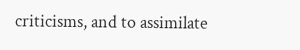criticisms, and to assimilate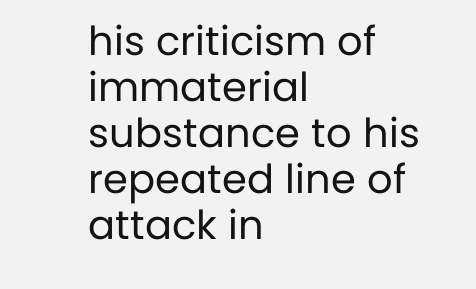his criticism of immaterial substance to his
repeated line of attack in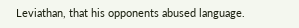Leviathan, that his opponents abused language.